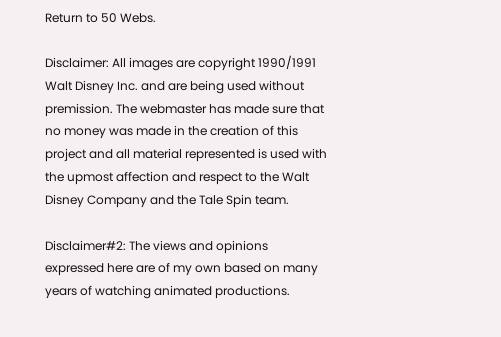Return to 50 Webs.

Disclaimer: All images are copyright 1990/1991 Walt Disney Inc. and are being used without premission. The webmaster has made sure that no money was made in the creation of this project and all material represented is used with the upmost affection and respect to the Walt Disney Company and the Tale Spin team.

Disclaimer#2: The views and opinions expressed here are of my own based on many years of watching animated productions.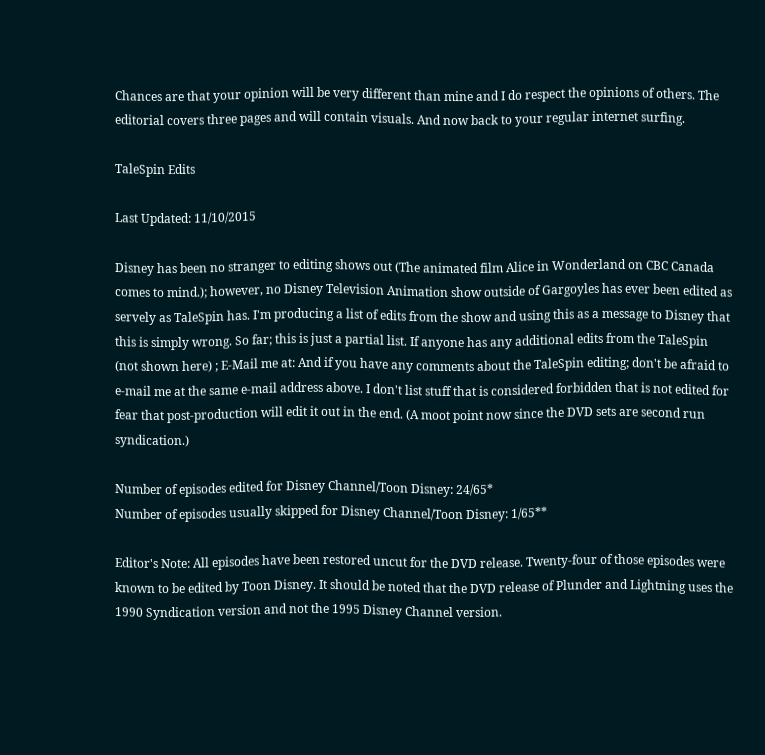Chances are that your opinion will be very different than mine and I do respect the opinions of others. The editorial covers three pages and will contain visuals. And now back to your regular internet surfing.

TaleSpin Edits

Last Updated: 11/10/2015

Disney has been no stranger to editing shows out (The animated film Alice in Wonderland on CBC Canada comes to mind.); however, no Disney Television Animation show outside of Gargoyles has ever been edited as servely as TaleSpin has. I'm producing a list of edits from the show and using this as a message to Disney that this is simply wrong. So far; this is just a partial list. If anyone has any additional edits from the TaleSpin (not shown here) ; E-Mail me at: And if you have any comments about the TaleSpin editing; don't be afraid to e-mail me at the same e-mail address above. I don't list stuff that is considered forbidden that is not edited for fear that post-production will edit it out in the end. (A moot point now since the DVD sets are second run syndication.)

Number of episodes edited for Disney Channel/Toon Disney: 24/65*
Number of episodes usually skipped for Disney Channel/Toon Disney: 1/65**

Editor's Note: All episodes have been restored uncut for the DVD release. Twenty-four of those episodes were known to be edited by Toon Disney. It should be noted that the DVD release of Plunder and Lightning uses the 1990 Syndication version and not the 1995 Disney Channel version.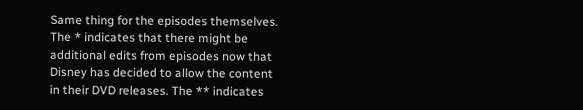Same thing for the episodes themselves. The * indicates that there might be additional edits from episodes now that Disney has decided to allow the content in their DVD releases. The ** indicates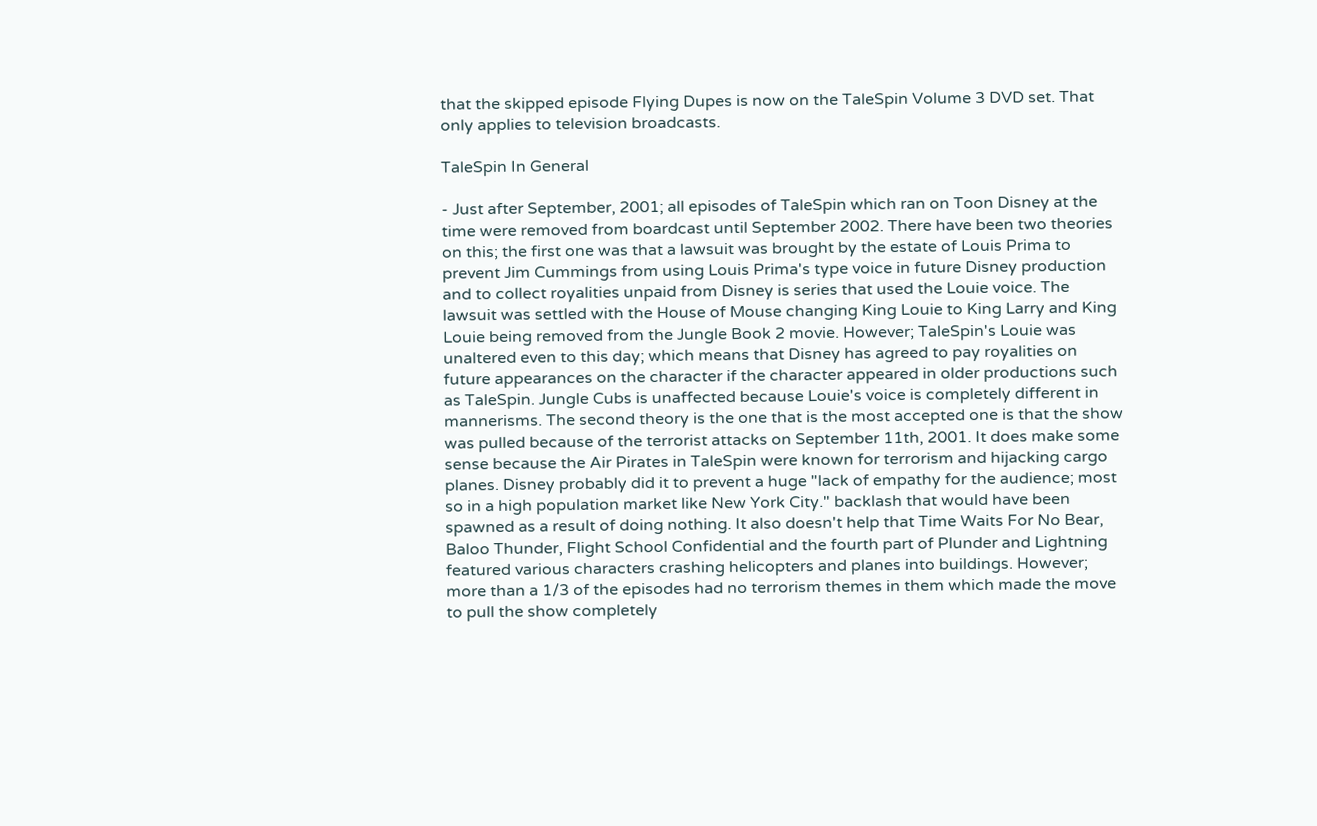that the skipped episode Flying Dupes is now on the TaleSpin Volume 3 DVD set. That only applies to television broadcasts.

TaleSpin In General

- Just after September, 2001; all episodes of TaleSpin which ran on Toon Disney at the time were removed from boardcast until September 2002. There have been two theories on this; the first one was that a lawsuit was brought by the estate of Louis Prima to prevent Jim Cummings from using Louis Prima's type voice in future Disney production and to collect royalities unpaid from Disney is series that used the Louie voice. The lawsuit was settled with the House of Mouse changing King Louie to King Larry and King Louie being removed from the Jungle Book 2 movie. However; TaleSpin's Louie was unaltered even to this day; which means that Disney has agreed to pay royalities on future appearances on the character if the character appeared in older productions such as TaleSpin. Jungle Cubs is unaffected because Louie's voice is completely different in mannerisms. The second theory is the one that is the most accepted one is that the show was pulled because of the terrorist attacks on September 11th, 2001. It does make some sense because the Air Pirates in TaleSpin were known for terrorism and hijacking cargo planes. Disney probably did it to prevent a huge "lack of empathy for the audience; most so in a high population market like New York City." backlash that would have been spawned as a result of doing nothing. It also doesn't help that Time Waits For No Bear, Baloo Thunder, Flight School Confidential and the fourth part of Plunder and Lightning featured various characters crashing helicopters and planes into buildings. However; more than a 1/3 of the episodes had no terrorism themes in them which made the move to pull the show completely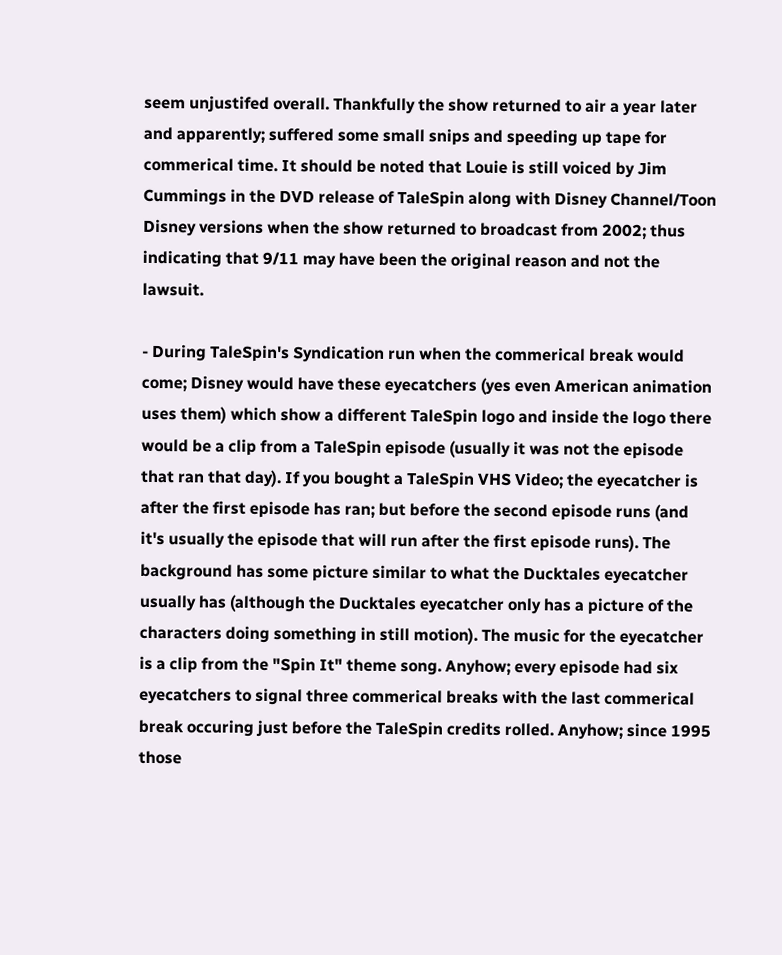seem unjustifed overall. Thankfully the show returned to air a year later and apparently; suffered some small snips and speeding up tape for commerical time. It should be noted that Louie is still voiced by Jim Cummings in the DVD release of TaleSpin along with Disney Channel/Toon Disney versions when the show returned to broadcast from 2002; thus indicating that 9/11 may have been the original reason and not the lawsuit.

- During TaleSpin's Syndication run when the commerical break would come; Disney would have these eyecatchers (yes even American animation uses them) which show a different TaleSpin logo and inside the logo there would be a clip from a TaleSpin episode (usually it was not the episode that ran that day). If you bought a TaleSpin VHS Video; the eyecatcher is after the first episode has ran; but before the second episode runs (and it's usually the episode that will run after the first episode runs). The background has some picture similar to what the Ducktales eyecatcher usually has (although the Ducktales eyecatcher only has a picture of the characters doing something in still motion). The music for the eyecatcher is a clip from the "Spin It" theme song. Anyhow; every episode had six eyecatchers to signal three commerical breaks with the last commerical break occuring just before the TaleSpin credits rolled. Anyhow; since 1995 those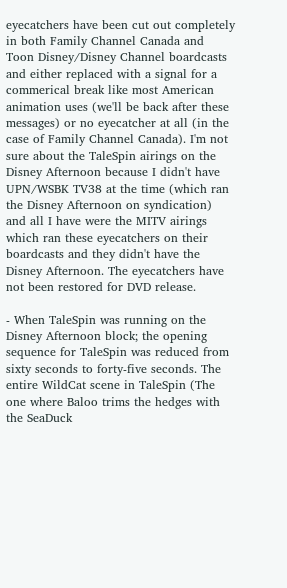eyecatchers have been cut out completely in both Family Channel Canada and Toon Disney/Disney Channel boardcasts and either replaced with a signal for a commerical break like most American animation uses (we'll be back after these messages) or no eyecatcher at all (in the case of Family Channel Canada). I'm not sure about the TaleSpin airings on the Disney Afternoon because I didn't have UPN/WSBK TV38 at the time (which ran the Disney Afternoon on syndication) and all I have were the MITV airings which ran these eyecatchers on their boardcasts and they didn't have the Disney Afternoon. The eyecatchers have not been restored for DVD release.

- When TaleSpin was running on the Disney Afternoon block; the opening sequence for TaleSpin was reduced from sixty seconds to forty-five seconds. The entire WildCat scene in TaleSpin (The one where Baloo trims the hedges with the SeaDuck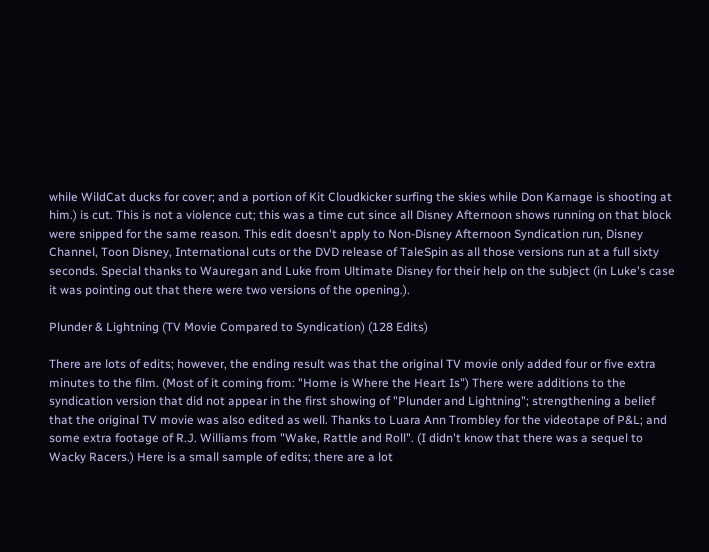while WildCat ducks for cover; and a portion of Kit Cloudkicker surfing the skies while Don Karnage is shooting at him.) is cut. This is not a violence cut; this was a time cut since all Disney Afternoon shows running on that block were snipped for the same reason. This edit doesn't apply to Non-Disney Afternoon Syndication run, Disney Channel, Toon Disney, International cuts or the DVD release of TaleSpin as all those versions run at a full sixty seconds. Special thanks to Wauregan and Luke from Ultimate Disney for their help on the subject (in Luke's case it was pointing out that there were two versions of the opening.).

Plunder & Lightning (TV Movie Compared to Syndication) (128 Edits)

There are lots of edits; however, the ending result was that the original TV movie only added four or five extra minutes to the film. (Most of it coming from: "Home is Where the Heart Is") There were additions to the syndication version that did not appear in the first showing of "Plunder and Lightning"; strengthening a belief that the original TV movie was also edited as well. Thanks to Luara Ann Trombley for the videotape of P&L; and some extra footage of R.J. Williams from "Wake, Rattle and Roll". (I didn't know that there was a sequel to Wacky Racers.) Here is a small sample of edits; there are a lot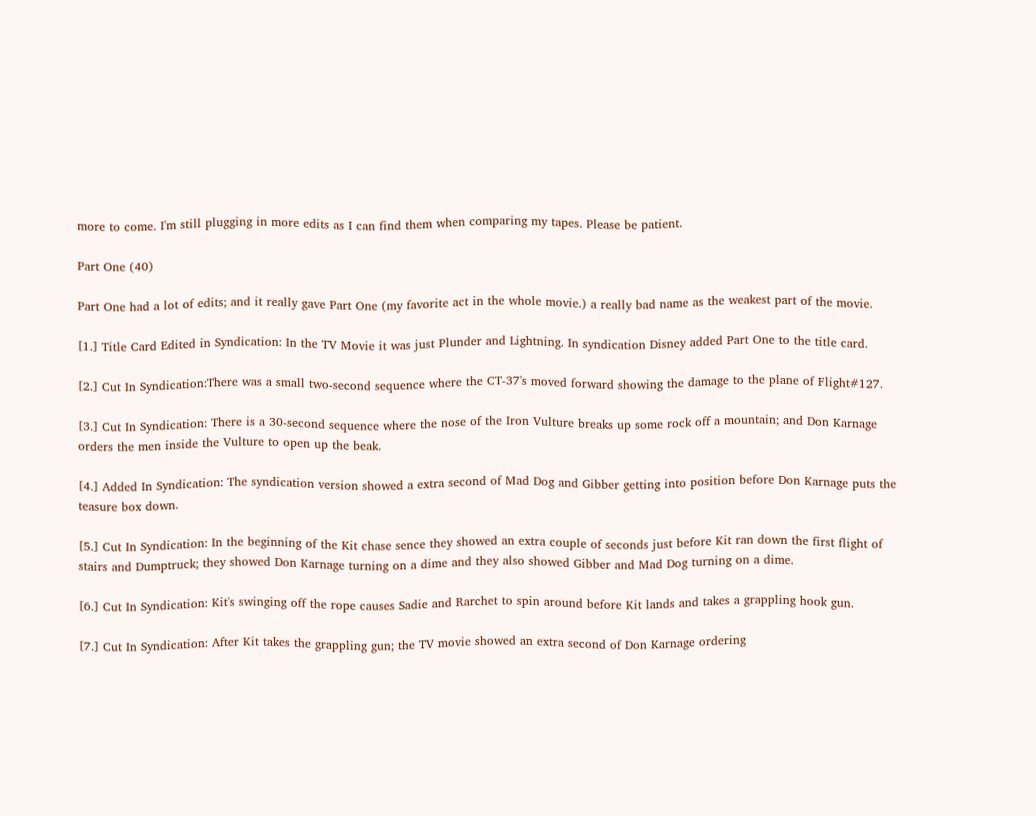more to come. I'm still plugging in more edits as I can find them when comparing my tapes. Please be patient.

Part One (40)

Part One had a lot of edits; and it really gave Part One (my favorite act in the whole movie.) a really bad name as the weakest part of the movie.

[1.] Title Card Edited in Syndication: In the TV Movie it was just Plunder and Lightning. In syndication Disney added Part One to the title card.

[2.] Cut In Syndication:There was a small two-second sequence where the CT-37's moved forward showing the damage to the plane of Flight#127.

[3.] Cut In Syndication: There is a 30-second sequence where the nose of the Iron Vulture breaks up some rock off a mountain; and Don Karnage orders the men inside the Vulture to open up the beak.

[4.] Added In Syndication: The syndication version showed a extra second of Mad Dog and Gibber getting into position before Don Karnage puts the teasure box down.

[5.] Cut In Syndication: In the beginning of the Kit chase sence they showed an extra couple of seconds just before Kit ran down the first flight of stairs and Dumptruck; they showed Don Karnage turning on a dime and they also showed Gibber and Mad Dog turning on a dime.

[6.] Cut In Syndication: Kit's swinging off the rope causes Sadie and Rarchet to spin around before Kit lands and takes a grappling hook gun.

[7.] Cut In Syndication: After Kit takes the grappling gun; the TV movie showed an extra second of Don Karnage ordering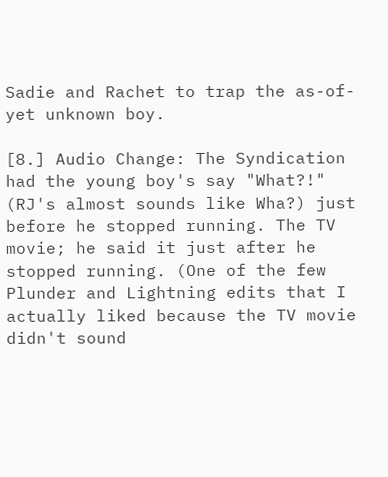Sadie and Rachet to trap the as-of-yet unknown boy.

[8.] Audio Change: The Syndication had the young boy's say "What?!" (RJ's almost sounds like Wha?) just before he stopped running. The TV movie; he said it just after he stopped running. (One of the few Plunder and Lightning edits that I actually liked because the TV movie didn't sound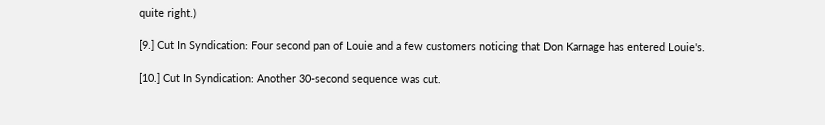quite right.)

[9.] Cut In Syndication: Four second pan of Louie and a few customers noticing that Don Karnage has entered Louie's.

[10.] Cut In Syndication: Another 30-second sequence was cut.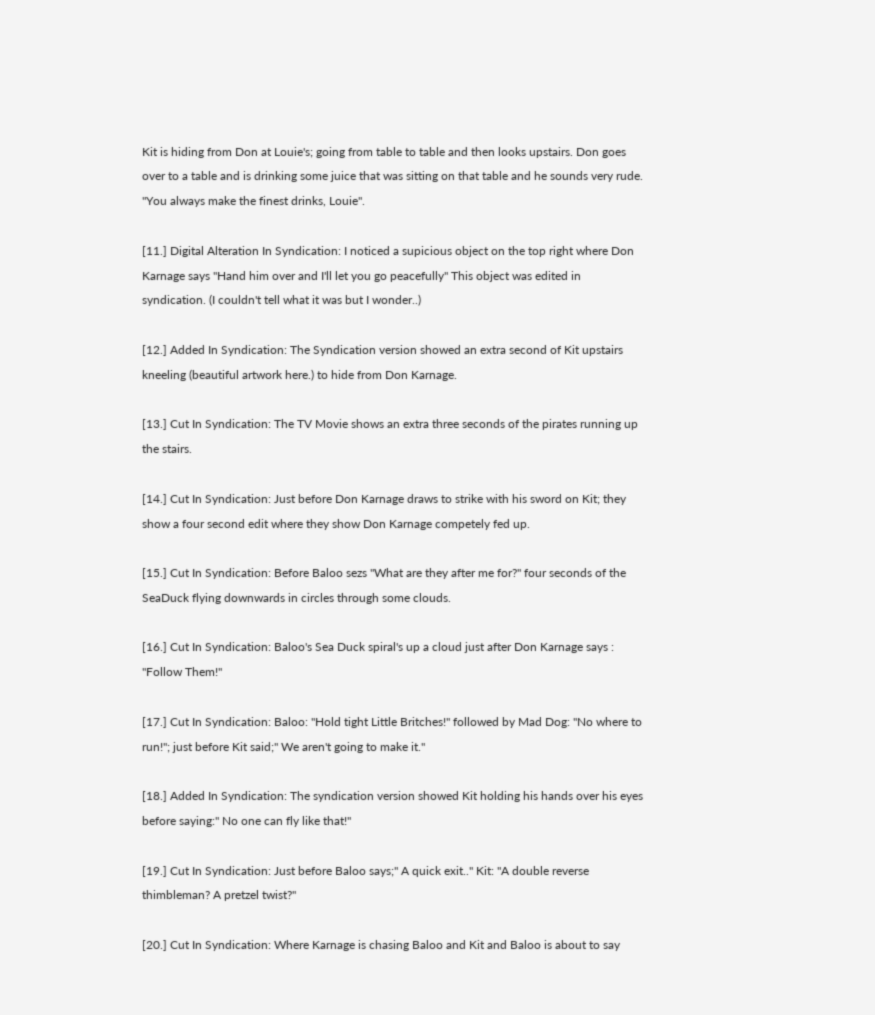Kit is hiding from Don at Louie's; going from table to table and then looks upstairs. Don goes over to a table and is drinking some juice that was sitting on that table and he sounds very rude. "You always make the finest drinks, Louie".

[11.] Digital Alteration In Syndication: I noticed a supicious object on the top right where Don Karnage says "Hand him over and I'll let you go peacefully" This object was edited in syndication. (I couldn't tell what it was but I wonder..)

[12.] Added In Syndication: The Syndication version showed an extra second of Kit upstairs kneeling (beautiful artwork here.) to hide from Don Karnage.

[13.] Cut In Syndication: The TV Movie shows an extra three seconds of the pirates running up the stairs.

[14.] Cut In Syndication: Just before Don Karnage draws to strike with his sword on Kit; they show a four second edit where they show Don Karnage competely fed up.

[15.] Cut In Syndication: Before Baloo sezs "What are they after me for?" four seconds of the SeaDuck flying downwards in circles through some clouds.

[16.] Cut In Syndication: Baloo's Sea Duck spiral's up a cloud just after Don Karnage says : "Follow Them!"

[17.] Cut In Syndication: Baloo: "Hold tight Little Britches!" followed by Mad Dog: "No where to run!"; just before Kit said;" We aren't going to make it."

[18.] Added In Syndication: The syndication version showed Kit holding his hands over his eyes before saying:" No one can fly like that!"

[19.] Cut In Syndication: Just before Baloo says;" A quick exit.." Kit: "A double reverse thimbleman? A pretzel twist?"

[20.] Cut In Syndication: Where Karnage is chasing Baloo and Kit and Baloo is about to say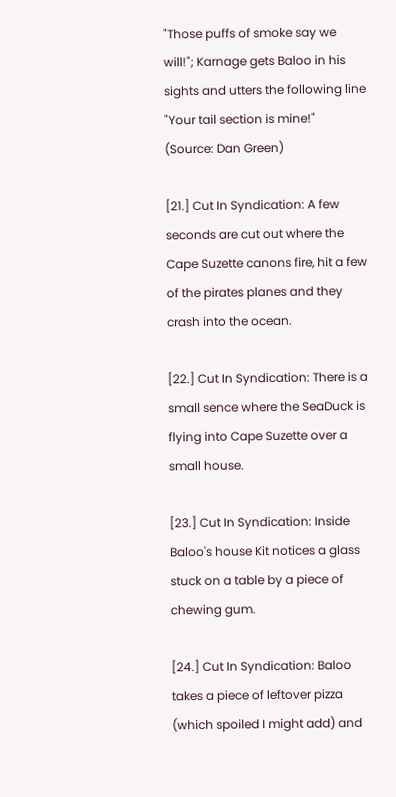"Those puffs of smoke say we will!"; Karnage gets Baloo in his sights and utters the following line "Your tail section is mine!" (Source: Dan Green)

[21.] Cut In Syndication: A few seconds are cut out where the Cape Suzette canons fire, hit a few of the pirates planes and they crash into the ocean.

[22.] Cut In Syndication: There is a small sence where the SeaDuck is flying into Cape Suzette over a small house.

[23.] Cut In Syndication: Inside Baloo's house Kit notices a glass stuck on a table by a piece of chewing gum.

[24.] Cut In Syndication: Baloo takes a piece of leftover pizza (which spoiled I might add) and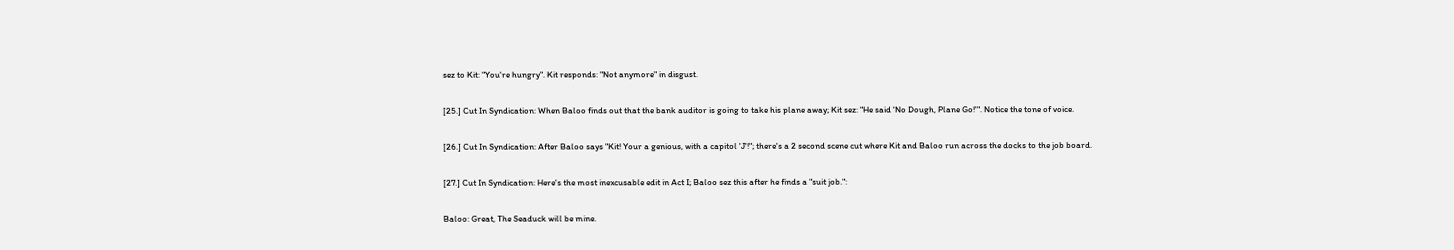sez to Kit: "You're hungry". Kit responds: "Not anymore" in disgust.

[25.] Cut In Syndication: When Baloo finds out that the bank auditor is going to take his plane away; Kit sez: "He said 'No Dough, Plane Go!'". Notice the tone of voice.

[26.] Cut In Syndication: After Baloo says "Kit! Your a genious, with a capitol 'J'!"; there's a 2 second scene cut where Kit and Baloo run across the docks to the job board.

[27.] Cut In Syndication: Here's the most inexcusable edit in Act I; Baloo sez this after he finds a "suit job.":

Baloo: Great, The Seaduck will be mine.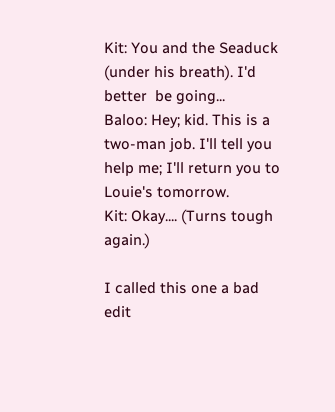Kit: You and the Seaduck (under his breath). I'd better  be going...
Baloo: Hey; kid. This is a two-man job. I'll tell you help me; I'll return you to Louie's tomorrow.
Kit: Okay.... (Turns tough again.)

I called this one a bad edit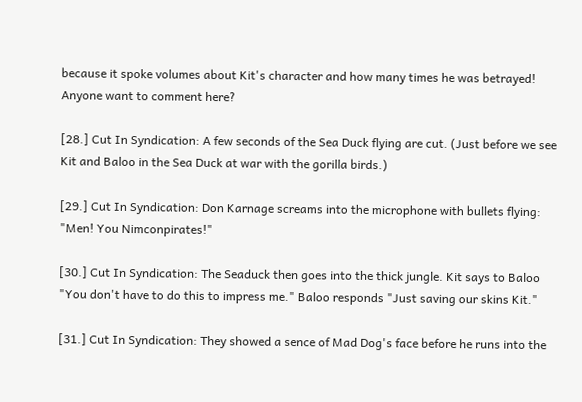because it spoke volumes about Kit's character and how many times he was betrayed! Anyone want to comment here?

[28.] Cut In Syndication: A few seconds of the Sea Duck flying are cut. (Just before we see Kit and Baloo in the Sea Duck at war with the gorilla birds.)

[29.] Cut In Syndication: Don Karnage screams into the microphone with bullets flying: "Men! You Nimconpirates!"

[30.] Cut In Syndication: The Seaduck then goes into the thick jungle. Kit says to Baloo "You don't have to do this to impress me." Baloo responds "Just saving our skins Kit."

[31.] Cut In Syndication: They showed a sence of Mad Dog's face before he runs into the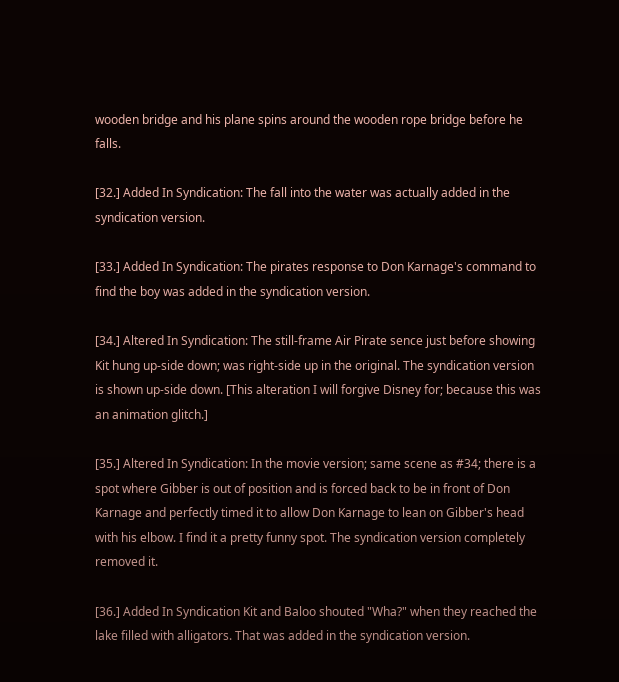wooden bridge and his plane spins around the wooden rope bridge before he falls.

[32.] Added In Syndication: The fall into the water was actually added in the syndication version.

[33.] Added In Syndication: The pirates response to Don Karnage's command to find the boy was added in the syndication version.

[34.] Altered In Syndication: The still-frame Air Pirate sence just before showing Kit hung up-side down; was right-side up in the original. The syndication version is shown up-side down. [This alteration I will forgive Disney for; because this was an animation glitch.]

[35.] Altered In Syndication: In the movie version; same scene as #34; there is a spot where Gibber is out of position and is forced back to be in front of Don Karnage and perfectly timed it to allow Don Karnage to lean on Gibber's head with his elbow. I find it a pretty funny spot. The syndication version completely removed it.

[36.] Added In Syndication Kit and Baloo shouted "Wha?" when they reached the lake filled with alligators. That was added in the syndication version.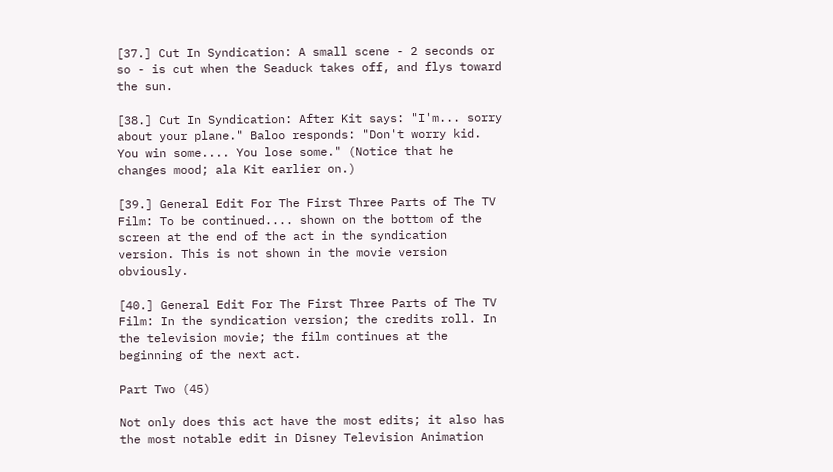[37.] Cut In Syndication: A small scene - 2 seconds or so - is cut when the Seaduck takes off, and flys toward the sun.

[38.] Cut In Syndication: After Kit says: "I'm... sorry about your plane." Baloo responds: "Don't worry kid. You win some.... You lose some." (Notice that he changes mood; ala Kit earlier on.)

[39.] General Edit For The First Three Parts of The TV Film: To be continued.... shown on the bottom of the screen at the end of the act in the syndication version. This is not shown in the movie version obviously.

[40.] General Edit For The First Three Parts of The TV Film: In the syndication version; the credits roll. In the television movie; the film continues at the beginning of the next act.

Part Two (45)

Not only does this act have the most edits; it also has the most notable edit in Disney Television Animation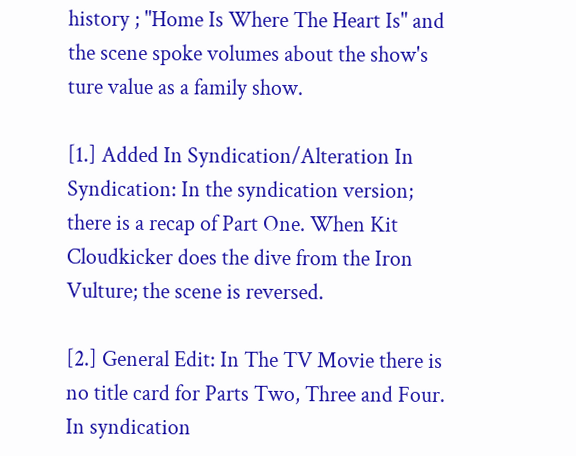history ; "Home Is Where The Heart Is" and the scene spoke volumes about the show's ture value as a family show.

[1.] Added In Syndication/Alteration In Syndication: In the syndication version; there is a recap of Part One. When Kit Cloudkicker does the dive from the Iron Vulture; the scene is reversed.

[2.] General Edit: In The TV Movie there is no title card for Parts Two, Three and Four. In syndication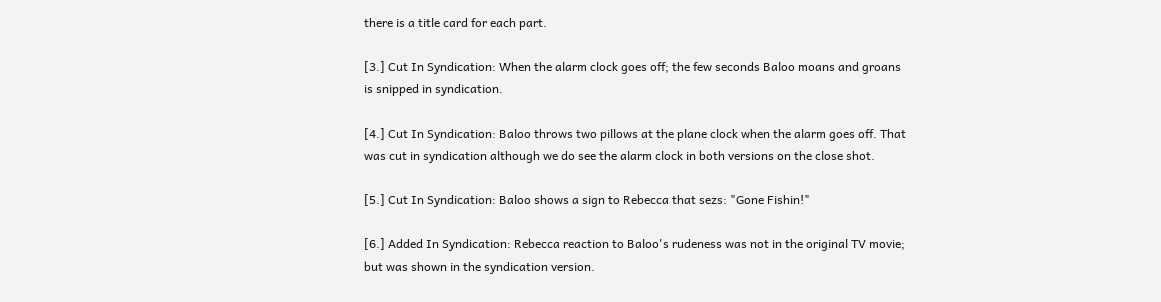there is a title card for each part.

[3.] Cut In Syndication: When the alarm clock goes off; the few seconds Baloo moans and groans is snipped in syndication.

[4.] Cut In Syndication: Baloo throws two pillows at the plane clock when the alarm goes off. That was cut in syndication although we do see the alarm clock in both versions on the close shot.

[5.] Cut In Syndication: Baloo shows a sign to Rebecca that sezs: "Gone Fishin!"

[6.] Added In Syndication: Rebecca reaction to Baloo's rudeness was not in the original TV movie; but was shown in the syndication version.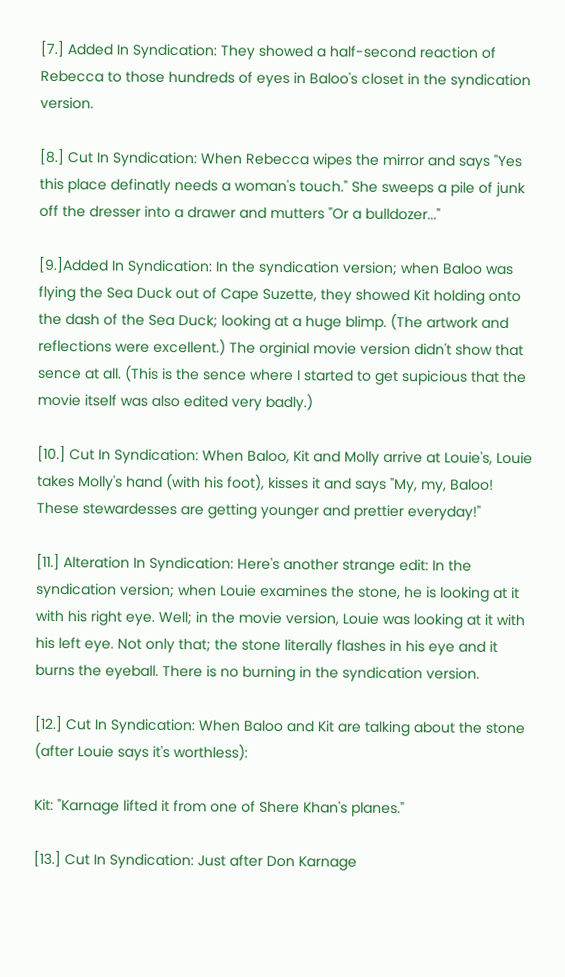[7.] Added In Syndication: They showed a half-second reaction of Rebecca to those hundreds of eyes in Baloo's closet in the syndication version.

[8.] Cut In Syndication: When Rebecca wipes the mirror and says "Yes this place definatly needs a woman's touch." She sweeps a pile of junk off the dresser into a drawer and mutters "Or a bulldozer..."

[9.]Added In Syndication: In the syndication version; when Baloo was flying the Sea Duck out of Cape Suzette, they showed Kit holding onto the dash of the Sea Duck; looking at a huge blimp. (The artwork and reflections were excellent.) The orginial movie version didn't show that sence at all. (This is the sence where I started to get supicious that the movie itself was also edited very badly.)

[10.] Cut In Syndication: When Baloo, Kit and Molly arrive at Louie's, Louie takes Molly's hand (with his foot), kisses it and says "My, my, Baloo! These stewardesses are getting younger and prettier everyday!"

[11.] Alteration In Syndication: Here's another strange edit: In the syndication version; when Louie examines the stone, he is looking at it with his right eye. Well; in the movie version, Louie was looking at it with his left eye. Not only that; the stone literally flashes in his eye and it burns the eyeball. There is no burning in the syndication version.

[12.] Cut In Syndication: When Baloo and Kit are talking about the stone (after Louie says it's worthless):

Kit: "Karnage lifted it from one of Shere Khan's planes."

[13.] Cut In Syndication: Just after Don Karnage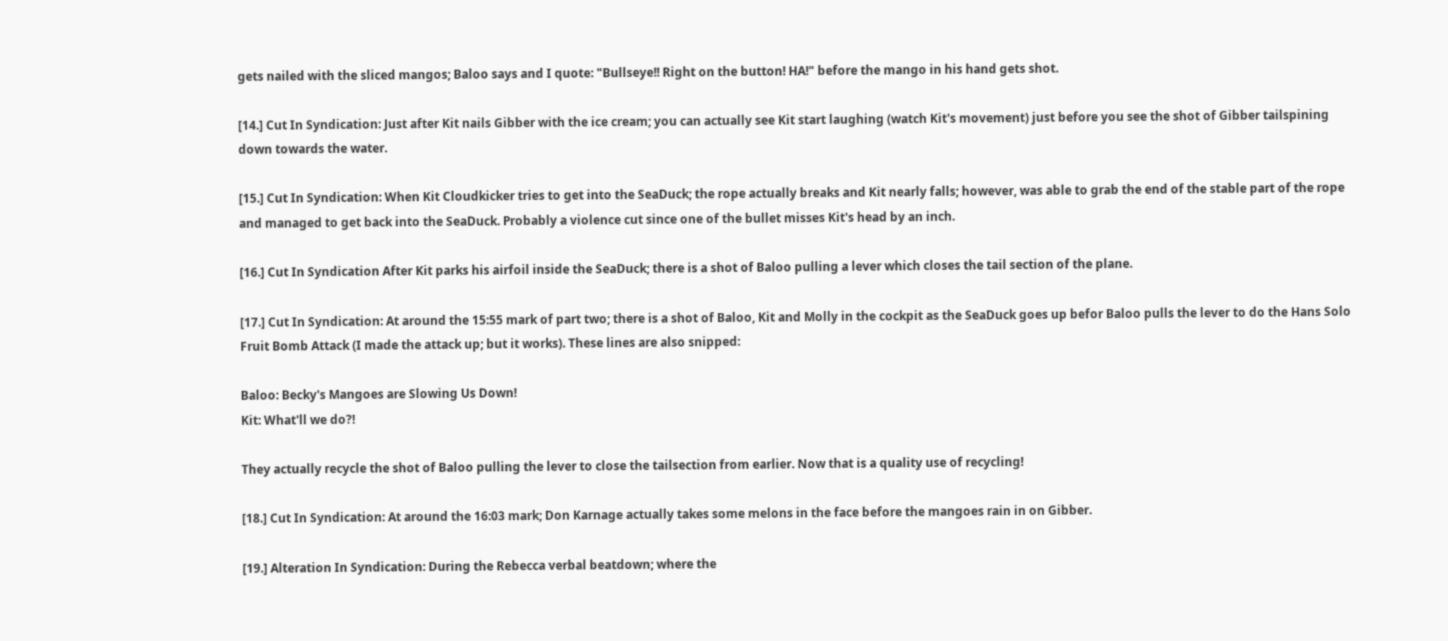gets nailed with the sliced mangos; Baloo says and I quote: "Bullseye!! Right on the button! HA!" before the mango in his hand gets shot.

[14.] Cut In Syndication: Just after Kit nails Gibber with the ice cream; you can actually see Kit start laughing (watch Kit's movement) just before you see the shot of Gibber tailspining down towards the water.

[15.] Cut In Syndication: When Kit Cloudkicker tries to get into the SeaDuck; the rope actually breaks and Kit nearly falls; however, was able to grab the end of the stable part of the rope and managed to get back into the SeaDuck. Probably a violence cut since one of the bullet misses Kit's head by an inch.

[16.] Cut In Syndication After Kit parks his airfoil inside the SeaDuck; there is a shot of Baloo pulling a lever which closes the tail section of the plane.

[17.] Cut In Syndication: At around the 15:55 mark of part two; there is a shot of Baloo, Kit and Molly in the cockpit as the SeaDuck goes up befor Baloo pulls the lever to do the Hans Solo Fruit Bomb Attack (I made the attack up; but it works). These lines are also snipped:

Baloo: Becky's Mangoes are Slowing Us Down!
Kit: What'll we do?!

They actually recycle the shot of Baloo pulling the lever to close the tailsection from earlier. Now that is a quality use of recycling!

[18.] Cut In Syndication: At around the 16:03 mark; Don Karnage actually takes some melons in the face before the mangoes rain in on Gibber.

[19.] Alteration In Syndication: During the Rebecca verbal beatdown; where the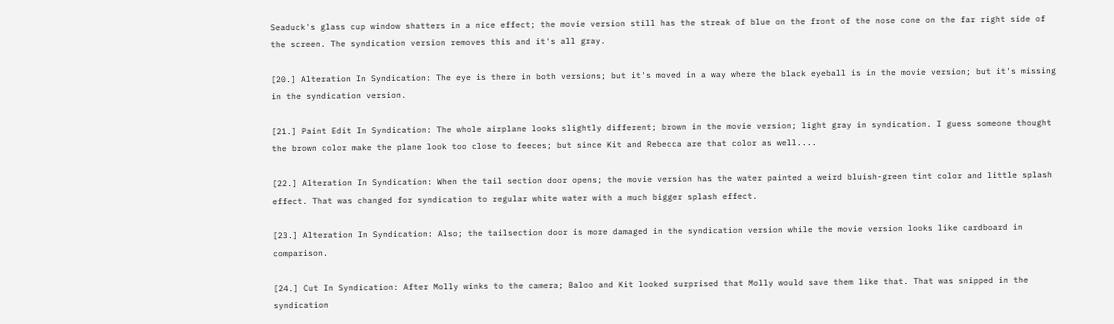Seaduck's glass cup window shatters in a nice effect; the movie version still has the streak of blue on the front of the nose cone on the far right side of the screen. The syndication version removes this and it's all gray.

[20.] Alteration In Syndication: The eye is there in both versions; but it's moved in a way where the black eyeball is in the movie version; but it's missing in the syndication version.

[21.] Paint Edit In Syndication: The whole airplane looks slightly different; brown in the movie version; light gray in syndication. I guess someone thought the brown color make the plane look too close to feeces; but since Kit and Rebecca are that color as well....

[22.] Alteration In Syndication: When the tail section door opens; the movie version has the water painted a weird bluish-green tint color and little splash effect. That was changed for syndication to regular white water with a much bigger splash effect.

[23.] Alteration In Syndication: Also; the tailsection door is more damaged in the syndication version while the movie version looks like cardboard in comparison.

[24.] Cut In Syndication: After Molly winks to the camera; Baloo and Kit looked surprised that Molly would save them like that. That was snipped in the syndication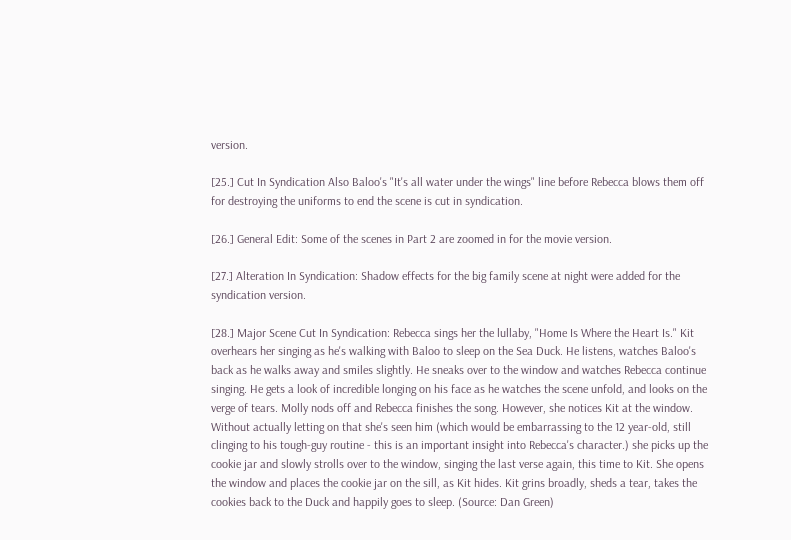version.

[25.] Cut In Syndication Also Baloo's "It's all water under the wings" line before Rebecca blows them off for destroying the uniforms to end the scene is cut in syndication.

[26.] General Edit: Some of the scenes in Part 2 are zoomed in for the movie version.

[27.] Alteration In Syndication: Shadow effects for the big family scene at night were added for the syndication version.

[28.] Major Scene Cut In Syndication: Rebecca sings her the lullaby, "Home Is Where the Heart Is." Kit overhears her singing as he's walking with Baloo to sleep on the Sea Duck. He listens, watches Baloo's back as he walks away and smiles slightly. He sneaks over to the window and watches Rebecca continue singing. He gets a look of incredible longing on his face as he watches the scene unfold, and looks on the verge of tears. Molly nods off and Rebecca finishes the song. However, she notices Kit at the window. Without actually letting on that she's seen him (which would be embarrassing to the 12 year-old, still clinging to his tough-guy routine - this is an important insight into Rebecca's character.) she picks up the cookie jar and slowly strolls over to the window, singing the last verse again, this time to Kit. She opens the window and places the cookie jar on the sill, as Kit hides. Kit grins broadly, sheds a tear, takes the cookies back to the Duck and happily goes to sleep. (Source: Dan Green)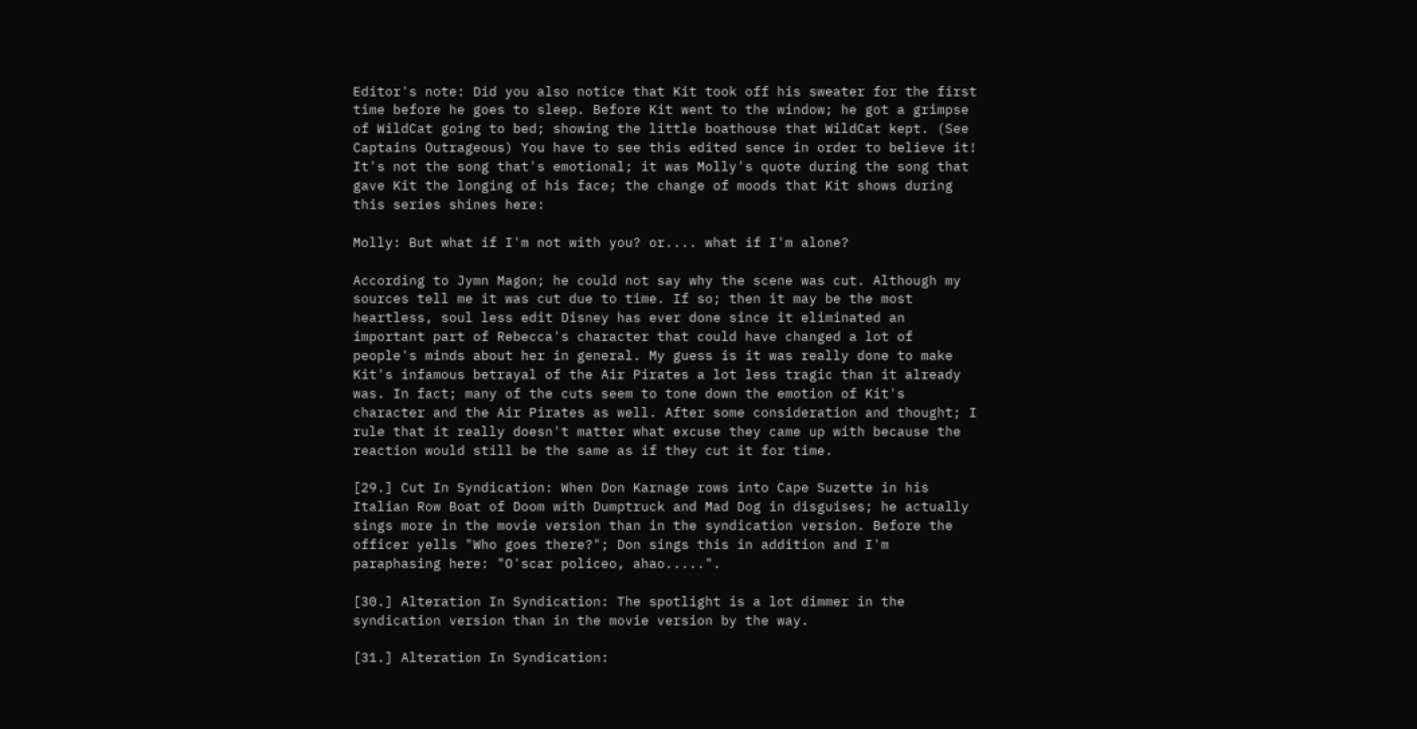Editor's note: Did you also notice that Kit took off his sweater for the first time before he goes to sleep. Before Kit went to the window; he got a grimpse of WildCat going to bed; showing the little boathouse that WildCat kept. (See Captains Outrageous) You have to see this edited sence in order to believe it! It's not the song that's emotional; it was Molly's quote during the song that gave Kit the longing of his face; the change of moods that Kit shows during this series shines here:

Molly: But what if I'm not with you? or.... what if I'm alone?

According to Jymn Magon; he could not say why the scene was cut. Although my sources tell me it was cut due to time. If so; then it may be the most heartless, soul less edit Disney has ever done since it eliminated an important part of Rebecca's character that could have changed a lot of people's minds about her in general. My guess is it was really done to make Kit's infamous betrayal of the Air Pirates a lot less tragic than it already was. In fact; many of the cuts seem to tone down the emotion of Kit's character and the Air Pirates as well. After some consideration and thought; I rule that it really doesn't matter what excuse they came up with because the reaction would still be the same as if they cut it for time.

[29.] Cut In Syndication: When Don Karnage rows into Cape Suzette in his Italian Row Boat of Doom with Dumptruck and Mad Dog in disguises; he actually sings more in the movie version than in the syndication version. Before the officer yells "Who goes there?"; Don sings this in addition and I'm paraphasing here: "O'scar policeo, ahao.....".

[30.] Alteration In Syndication: The spotlight is a lot dimmer in the syndication version than in the movie version by the way.

[31.] Alteration In Syndication: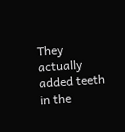They actually added teeth in the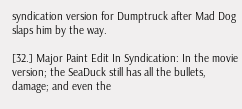syndication version for Dumptruck after Mad Dog slaps him by the way.

[32.] Major Paint Edit In Syndication: In the movie version; the SeaDuck still has all the bullets, damage; and even the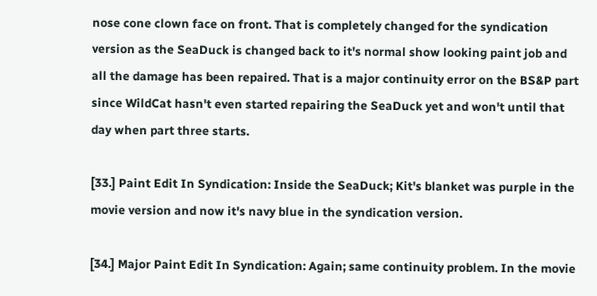nose cone clown face on front. That is completely changed for the syndication version as the SeaDuck is changed back to it's normal show looking paint job and all the damage has been repaired. That is a major continuity error on the BS&P part since WildCat hasn't even started repairing the SeaDuck yet and won't until that day when part three starts.

[33.] Paint Edit In Syndication: Inside the SeaDuck; Kit's blanket was purple in the movie version and now it's navy blue in the syndication version.

[34.] Major Paint Edit In Syndication: Again; same continuity problem. In the movie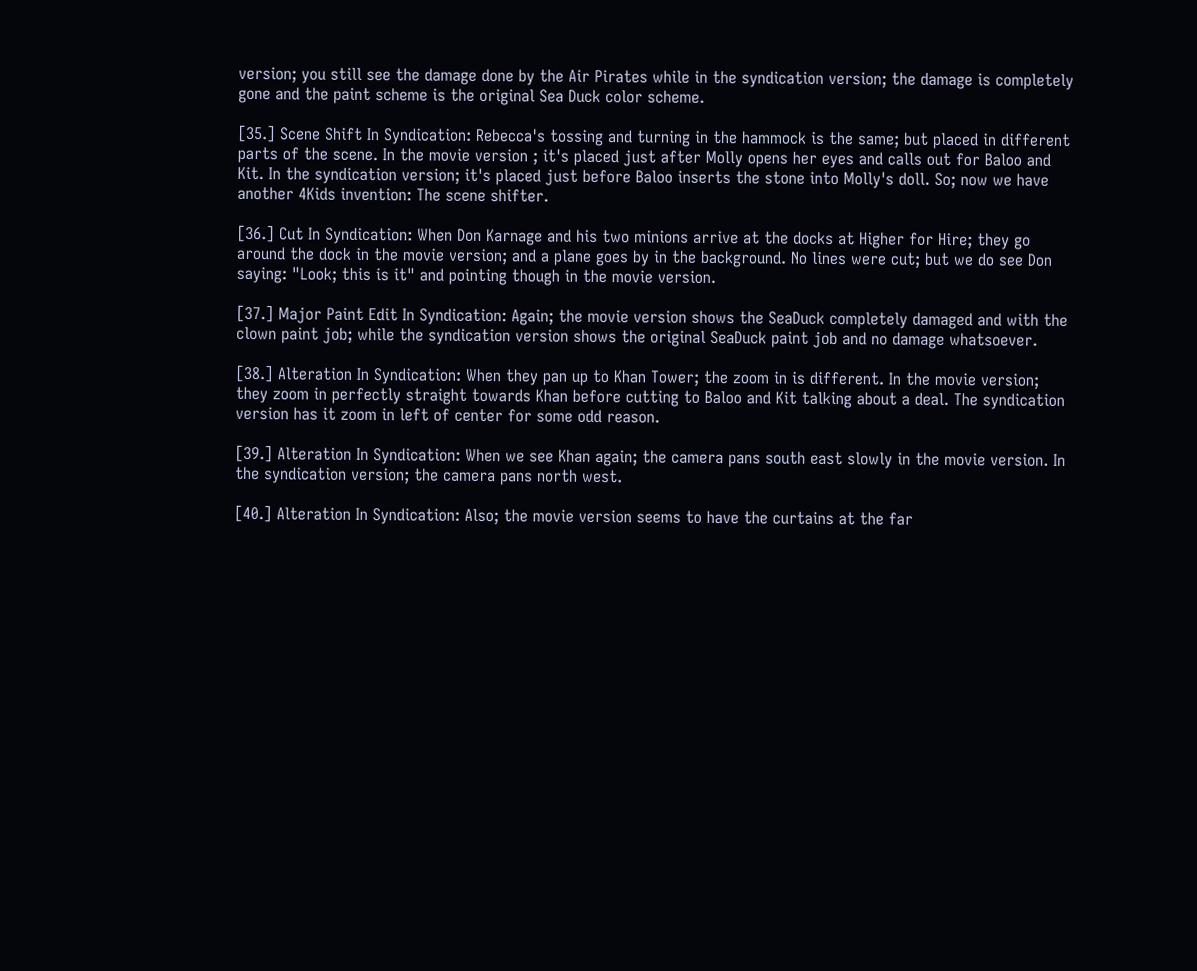version; you still see the damage done by the Air Pirates while in the syndication version; the damage is completely gone and the paint scheme is the original Sea Duck color scheme.

[35.] Scene Shift In Syndication: Rebecca's tossing and turning in the hammock is the same; but placed in different parts of the scene. In the movie version ; it's placed just after Molly opens her eyes and calls out for Baloo and Kit. In the syndication version; it's placed just before Baloo inserts the stone into Molly's doll. So; now we have another 4Kids invention: The scene shifter.

[36.] Cut In Syndication: When Don Karnage and his two minions arrive at the docks at Higher for Hire; they go around the dock in the movie version; and a plane goes by in the background. No lines were cut; but we do see Don saying: "Look; this is it" and pointing though in the movie version.

[37.] Major Paint Edit In Syndication: Again; the movie version shows the SeaDuck completely damaged and with the clown paint job; while the syndication version shows the original SeaDuck paint job and no damage whatsoever.

[38.] Alteration In Syndication: When they pan up to Khan Tower; the zoom in is different. In the movie version; they zoom in perfectly straight towards Khan before cutting to Baloo and Kit talking about a deal. The syndication version has it zoom in left of center for some odd reason.

[39.] Alteration In Syndication: When we see Khan again; the camera pans south east slowly in the movie version. In the syndication version; the camera pans north west.

[40.] Alteration In Syndication: Also; the movie version seems to have the curtains at the far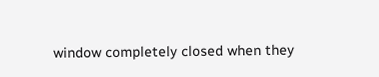window completely closed when they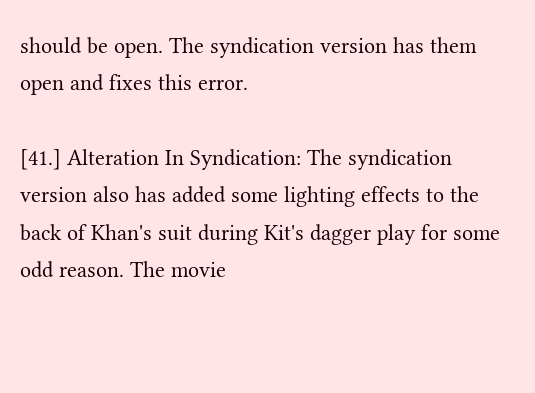should be open. The syndication version has them open and fixes this error.

[41.] Alteration In Syndication: The syndication version also has added some lighting effects to the back of Khan's suit during Kit's dagger play for some odd reason. The movie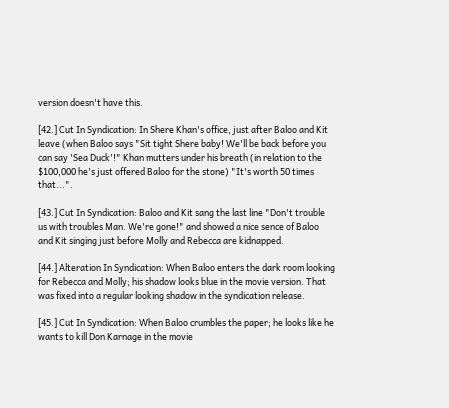version doesn't have this.

[42.] Cut In Syndication: In Shere Khan's office, just after Baloo and Kit leave (when Baloo says "Sit tight Shere baby! We'll be back before you can say 'Sea Duck'!" Khan mutters under his breath (in relation to the $100,000 he's just offered Baloo for the stone) "It's worth 50 times that...".

[43.] Cut In Syndication: Baloo and Kit sang the last line "Don't trouble us with troubles Man. We're gone!" and showed a nice sence of Baloo and Kit singing just before Molly and Rebecca are kidnapped.

[44.] Alteration In Syndication: When Baloo enters the dark room looking for Rebecca and Molly; his shadow looks blue in the movie version. That was fixed into a regular looking shadow in the syndication release.

[45.] Cut In Syndication: When Baloo crumbles the paper; he looks like he wants to kill Don Karnage in the movie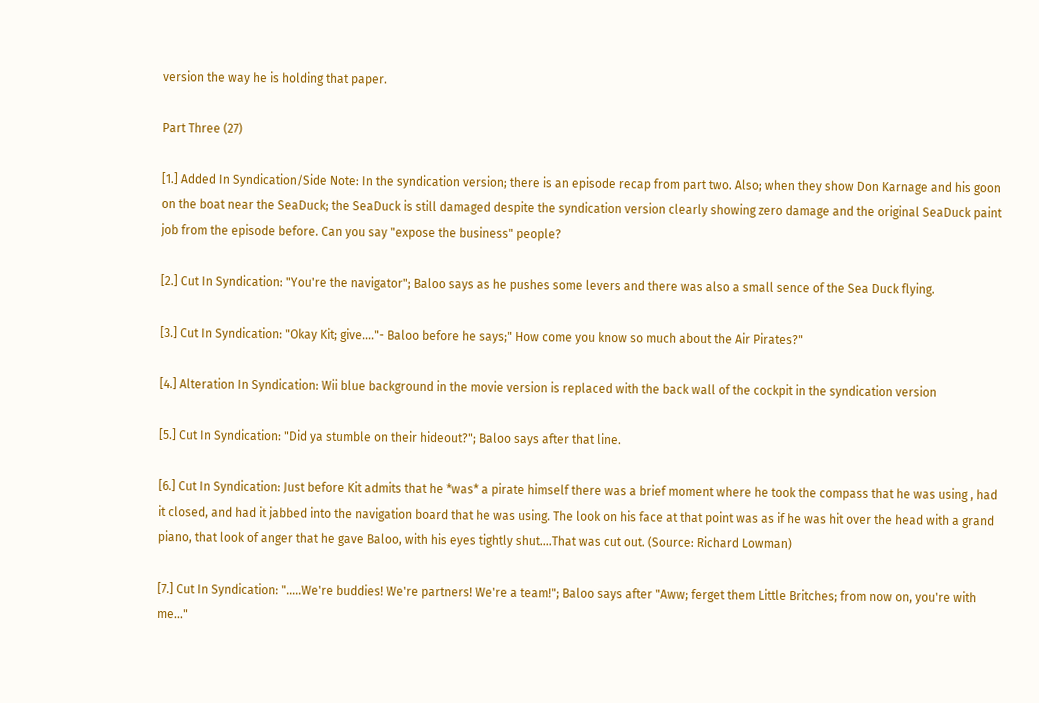version the way he is holding that paper.

Part Three (27)

[1.] Added In Syndication/Side Note: In the syndication version; there is an episode recap from part two. Also; when they show Don Karnage and his goon on the boat near the SeaDuck; the SeaDuck is still damaged despite the syndication version clearly showing zero damage and the original SeaDuck paint job from the episode before. Can you say "expose the business" people?

[2.] Cut In Syndication: "You're the navigator"; Baloo says as he pushes some levers and there was also a small sence of the Sea Duck flying.

[3.] Cut In Syndication: "Okay Kit; give...."- Baloo before he says;" How come you know so much about the Air Pirates?"

[4.] Alteration In Syndication: Wii blue background in the movie version is replaced with the back wall of the cockpit in the syndication version

[5.] Cut In Syndication: "Did ya stumble on their hideout?"; Baloo says after that line.

[6.] Cut In Syndication: Just before Kit admits that he *was* a pirate himself there was a brief moment where he took the compass that he was using , had it closed, and had it jabbed into the navigation board that he was using. The look on his face at that point was as if he was hit over the head with a grand piano, that look of anger that he gave Baloo, with his eyes tightly shut....That was cut out. (Source: Richard Lowman)

[7.] Cut In Syndication: ".....We're buddies! We're partners! We're a team!"; Baloo says after "Aww; ferget them Little Britches; from now on, you're with me..."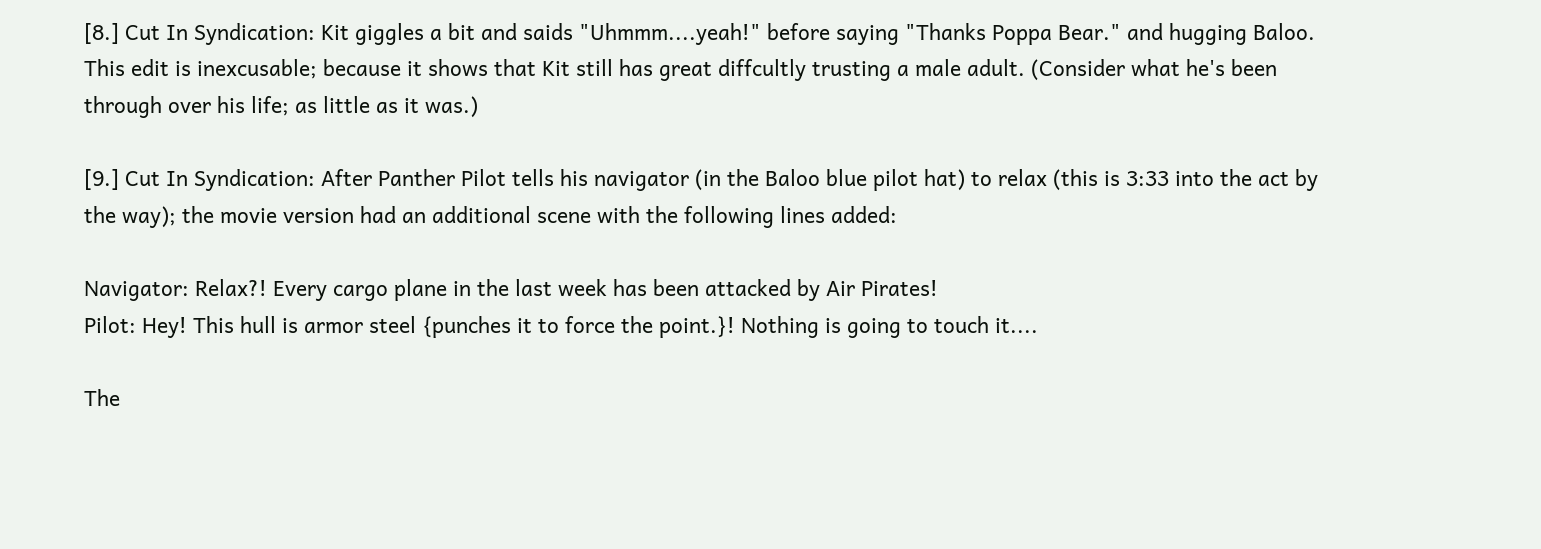[8.] Cut In Syndication: Kit giggles a bit and saids "Uhmmm....yeah!" before saying "Thanks Poppa Bear." and hugging Baloo. This edit is inexcusable; because it shows that Kit still has great diffcultly trusting a male adult. (Consider what he's been through over his life; as little as it was.)

[9.] Cut In Syndication: After Panther Pilot tells his navigator (in the Baloo blue pilot hat) to relax (this is 3:33 into the act by the way); the movie version had an additional scene with the following lines added:

Navigator: Relax?! Every cargo plane in the last week has been attacked by Air Pirates!
Pilot: Hey! This hull is armor steel {punches it to force the point.}! Nothing is going to touch it....

The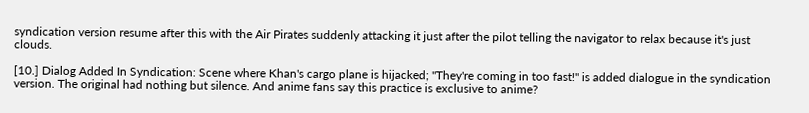syndication version resume after this with the Air Pirates suddenly attacking it just after the pilot telling the navigator to relax because it's just clouds.

[10.] Dialog Added In Syndication: Scene where Khan's cargo plane is hijacked; "They're coming in too fast!" is added dialogue in the syndication version. The original had nothing but silence. And anime fans say this practice is exclusive to anime?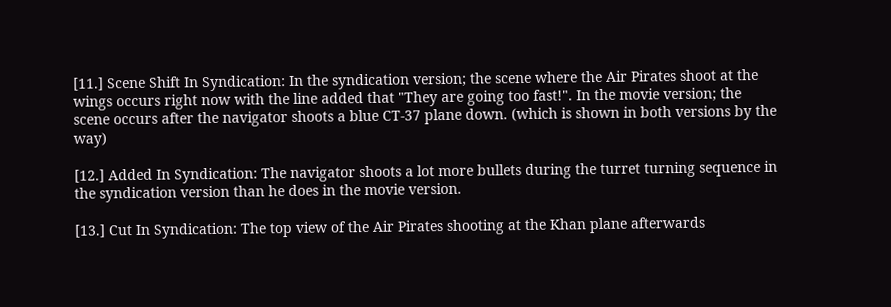[11.] Scene Shift In Syndication: In the syndication version; the scene where the Air Pirates shoot at the wings occurs right now with the line added that "They are going too fast!". In the movie version; the scene occurs after the navigator shoots a blue CT-37 plane down. (which is shown in both versions by the way)

[12.] Added In Syndication: The navigator shoots a lot more bullets during the turret turning sequence in the syndication version than he does in the movie version.

[13.] Cut In Syndication: The top view of the Air Pirates shooting at the Khan plane afterwards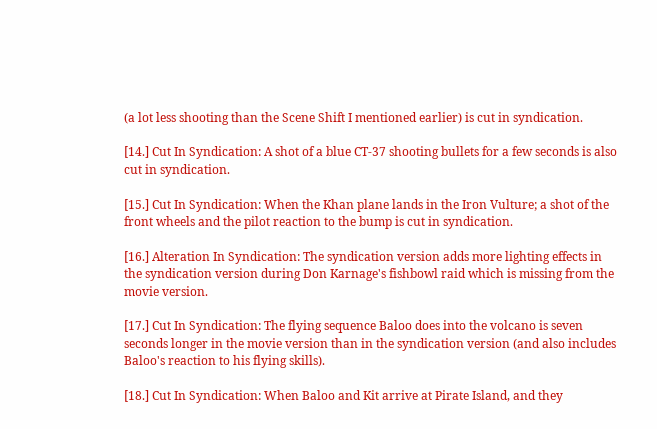(a lot less shooting than the Scene Shift I mentioned earlier) is cut in syndication.

[14.] Cut In Syndication: A shot of a blue CT-37 shooting bullets for a few seconds is also cut in syndication.

[15.] Cut In Syndication: When the Khan plane lands in the Iron Vulture; a shot of the front wheels and the pilot reaction to the bump is cut in syndication.

[16.] Alteration In Syndication: The syndication version adds more lighting effects in the syndication version during Don Karnage's fishbowl raid which is missing from the movie version.

[17.] Cut In Syndication: The flying sequence Baloo does into the volcano is seven seconds longer in the movie version than in the syndication version (and also includes Baloo's reaction to his flying skills).

[18.] Cut In Syndication: When Baloo and Kit arrive at Pirate Island, and they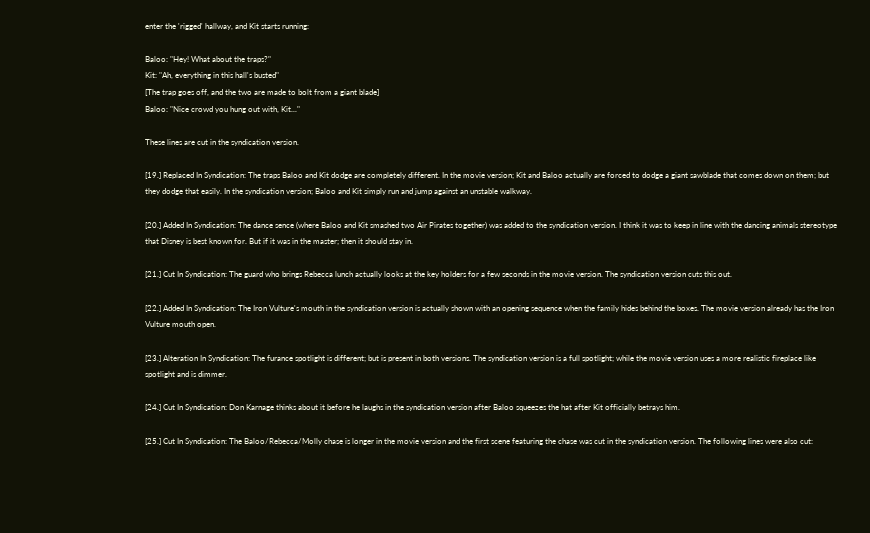enter the 'rigged' hallway, and Kit starts running:

Baloo: "Hey! What about the traps?"
Kit: "Ah, everything in this hall's busted"
[The trap goes off, and the two are made to bolt from a giant blade]
Baloo: "Nice crowd you hung out with, Kit..."

These lines are cut in the syndication version.

[19.] Replaced In Syndication: The traps Baloo and Kit dodge are completely different. In the movie version; Kit and Baloo actually are forced to dodge a giant sawblade that comes down on them; but they dodge that easily. In the syndication version; Baloo and Kit simply run and jump against an unstable walkway.

[20.] Added In Syndication: The dance sence (where Baloo and Kit smashed two Air Pirates together) was added to the syndication version. I think it was to keep in line with the dancing animals stereotype that Disney is best known for. But if it was in the master; then it should stay in.

[21.] Cut In Syndication: The guard who brings Rebecca lunch actually looks at the key holders for a few seconds in the movie version. The syndication version cuts this out.

[22.] Added In Syndication: The Iron Vulture's mouth in the syndication version is actually shown with an opening sequence when the family hides behind the boxes. The movie version already has the Iron Vulture mouth open.

[23.] Alteration In Syndication: The furance spotlight is different; but is present in both versions. The syndication version is a full spotlight; while the movie version uses a more realistic fireplace like spotlight and is dimmer.

[24.] Cut In Syndication: Don Karnage thinks about it before he laughs in the syndication version after Baloo squeezes the hat after Kit officially betrays him.

[25.] Cut In Syndication: The Baloo/Rebecca/Molly chase is longer in the movie version and the first scene featuring the chase was cut in the syndication version. The following lines were also cut: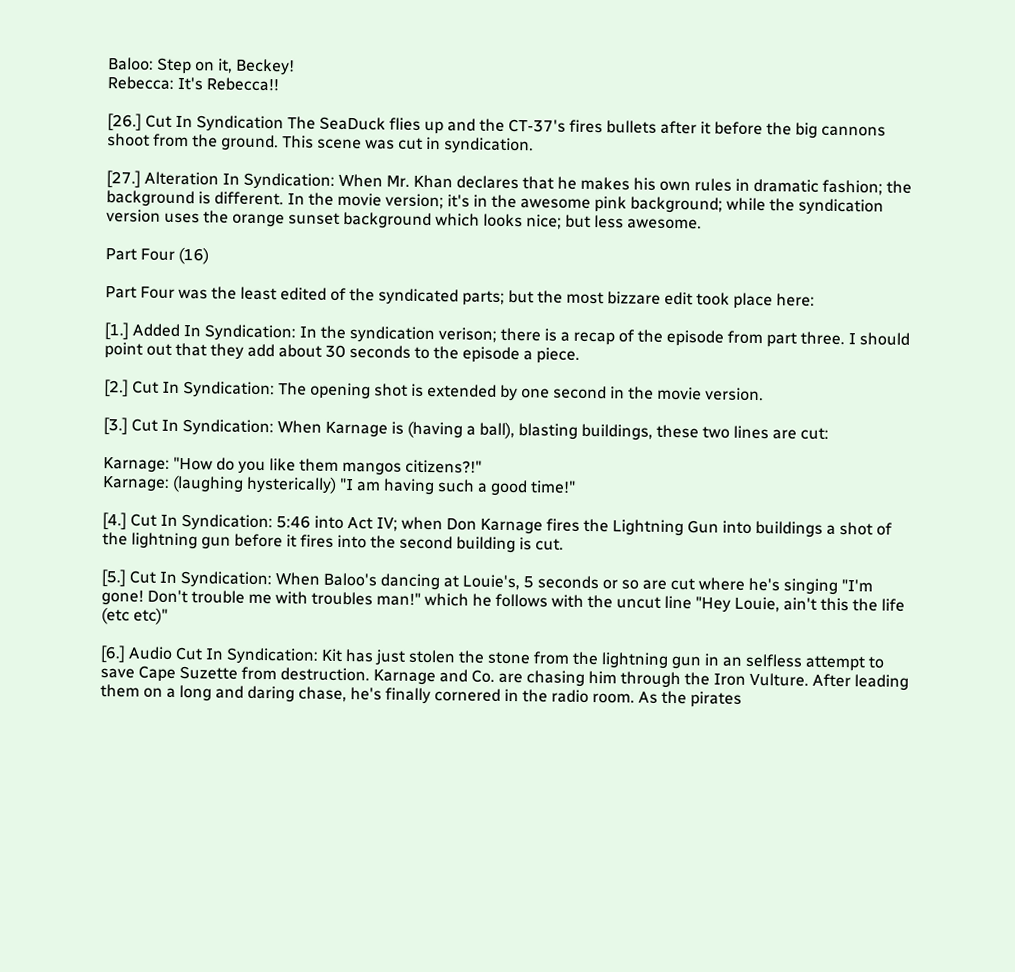Baloo: Step on it, Beckey!
Rebecca: It's Rebecca!!

[26.] Cut In Syndication The SeaDuck flies up and the CT-37's fires bullets after it before the big cannons shoot from the ground. This scene was cut in syndication.

[27.] Alteration In Syndication: When Mr. Khan declares that he makes his own rules in dramatic fashion; the background is different. In the movie version; it's in the awesome pink background; while the syndication version uses the orange sunset background which looks nice; but less awesome.

Part Four (16)

Part Four was the least edited of the syndicated parts; but the most bizzare edit took place here:

[1.] Added In Syndication: In the syndication verison; there is a recap of the episode from part three. I should point out that they add about 30 seconds to the episode a piece.

[2.] Cut In Syndication: The opening shot is extended by one second in the movie version.

[3.] Cut In Syndication: When Karnage is (having a ball), blasting buildings, these two lines are cut:

Karnage: "How do you like them mangos citizens?!"
Karnage: (laughing hysterically) "I am having such a good time!"

[4.] Cut In Syndication: 5:46 into Act IV; when Don Karnage fires the Lightning Gun into buildings a shot of the lightning gun before it fires into the second building is cut.

[5.] Cut In Syndication: When Baloo's dancing at Louie's, 5 seconds or so are cut where he's singing "I'm gone! Don't trouble me with troubles man!" which he follows with the uncut line "Hey Louie, ain't this the life (etc etc)"

[6.] Audio Cut In Syndication: Kit has just stolen the stone from the lightning gun in an selfless attempt to save Cape Suzette from destruction. Karnage and Co. are chasing him through the Iron Vulture. After leading them on a long and daring chase, he's finally cornered in the radio room. As the pirates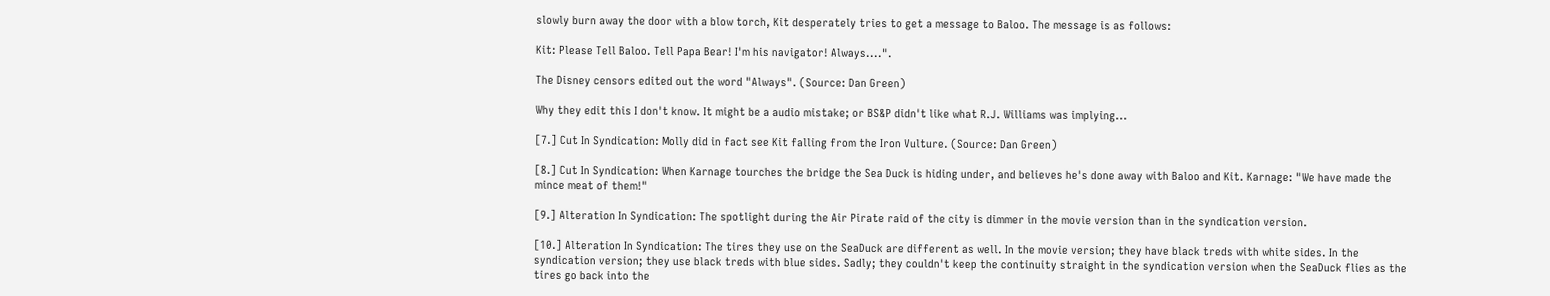slowly burn away the door with a blow torch, Kit desperately tries to get a message to Baloo. The message is as follows:

Kit: Please Tell Baloo. Tell Papa Bear! I'm his navigator! Always....".

The Disney censors edited out the word "Always". (Source: Dan Green)

Why they edit this I don't know. It might be a audio mistake; or BS&P didn't like what R.J. Williams was implying...

[7.] Cut In Syndication: Molly did in fact see Kit falling from the Iron Vulture. (Source: Dan Green)

[8.] Cut In Syndication: When Karnage tourches the bridge the Sea Duck is hiding under, and believes he's done away with Baloo and Kit. Karnage: "We have made the mince meat of them!"

[9.] Alteration In Syndication: The spotlight during the Air Pirate raid of the city is dimmer in the movie version than in the syndication version.

[10.] Alteration In Syndication: The tires they use on the SeaDuck are different as well. In the movie version; they have black treds with white sides. In the syndication version; they use black treds with blue sides. Sadly; they couldn't keep the continuity straight in the syndication version when the SeaDuck flies as the tires go back into the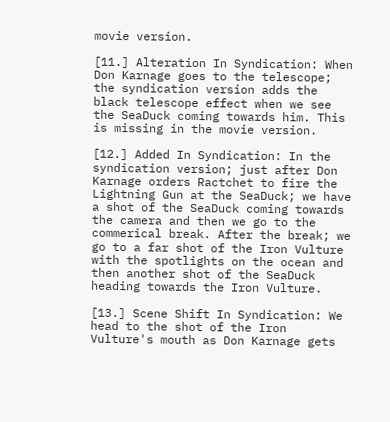movie version.

[11.] Alteration In Syndication: When Don Karnage goes to the telescope; the syndication version adds the black telescope effect when we see the SeaDuck coming towards him. This is missing in the movie version.

[12.] Added In Syndication: In the syndication version; just after Don Karnage orders Ractchet to fire the Lightning Gun at the SeaDuck; we have a shot of the SeaDuck coming towards the camera and then we go to the commerical break. After the break; we go to a far shot of the Iron Vulture with the spotlights on the ocean and then another shot of the SeaDuck heading towards the Iron Vulture.

[13.] Scene Shift In Syndication: We head to the shot of the Iron Vulture's mouth as Don Karnage gets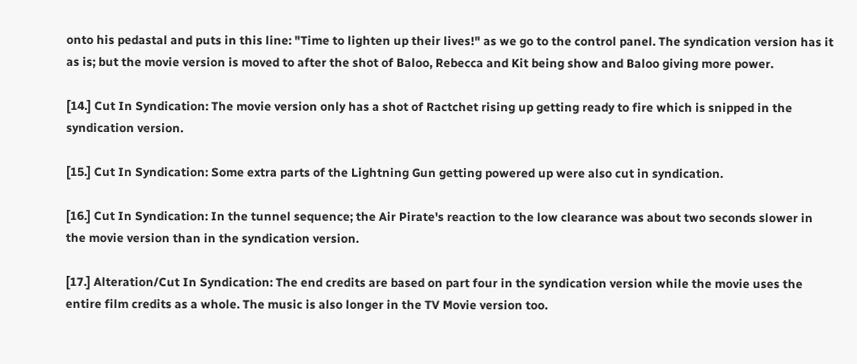onto his pedastal and puts in this line: "Time to lighten up their lives!" as we go to the control panel. The syndication version has it as is; but the movie version is moved to after the shot of Baloo, Rebecca and Kit being show and Baloo giving more power.

[14.] Cut In Syndication: The movie version only has a shot of Ractchet rising up getting ready to fire which is snipped in the syndication version.

[15.] Cut In Syndication: Some extra parts of the Lightning Gun getting powered up were also cut in syndication.

[16.] Cut In Syndication: In the tunnel sequence; the Air Pirate's reaction to the low clearance was about two seconds slower in the movie version than in the syndication version.

[17.] Alteration/Cut In Syndication: The end credits are based on part four in the syndication version while the movie uses the entire film credits as a whole. The music is also longer in the TV Movie version too.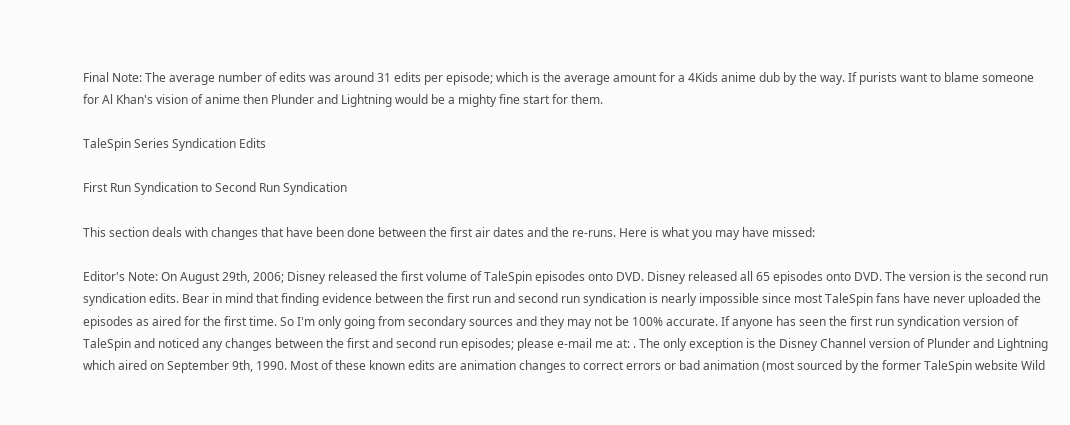Final Note: The average number of edits was around 31 edits per episode; which is the average amount for a 4Kids anime dub by the way. If purists want to blame someone for Al Khan's vision of anime then Plunder and Lightning would be a mighty fine start for them.

TaleSpin Series Syndication Edits

First Run Syndication to Second Run Syndication

This section deals with changes that have been done between the first air dates and the re-runs. Here is what you may have missed:

Editor's Note: On August 29th, 2006; Disney released the first volume of TaleSpin episodes onto DVD. Disney released all 65 episodes onto DVD. The version is the second run syndication edits. Bear in mind that finding evidence between the first run and second run syndication is nearly impossible since most TaleSpin fans have never uploaded the episodes as aired for the first time. So I'm only going from secondary sources and they may not be 100% accurate. If anyone has seen the first run syndication version of TaleSpin and noticed any changes between the first and second run episodes; please e-mail me at: . The only exception is the Disney Channel version of Plunder and Lightning which aired on September 9th, 1990. Most of these known edits are animation changes to correct errors or bad animation (most sourced by the former TaleSpin website Wild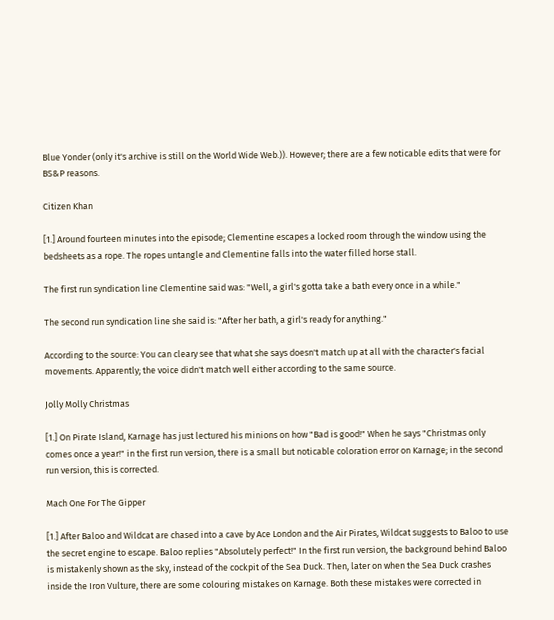Blue Yonder (only it's archive is still on the World Wide Web.)). However; there are a few noticable edits that were for BS&P reasons.

Citizen Khan

[1.] Around fourteen minutes into the episode; Clementine escapes a locked room through the window using the bedsheets as a rope. The ropes untangle and Clementine falls into the water filled horse stall.

The first run syndication line Clementine said was: "Well, a girl's gotta take a bath every once in a while."

The second run syndication line she said is: "After her bath, a girl's ready for anything."

According to the source: You can cleary see that what she says doesn't match up at all with the character's facial movements. Apparently; the voice didn't match well either according to the same source.

Jolly Molly Christmas

[1.] On Pirate Island, Karnage has just lectured his minions on how "Bad is good!" When he says "Christmas only comes once a year!" in the first run version, there is a small but noticable coloration error on Karnage; in the second run version, this is corrected.

Mach One For The Gipper

[1.] After Baloo and Wildcat are chased into a cave by Ace London and the Air Pirates, Wildcat suggests to Baloo to use the secret engine to escape. Baloo replies "Absolutely perfect!" In the first run version, the background behind Baloo is mistakenly shown as the sky, instead of the cockpit of the Sea Duck. Then, later on when the Sea Duck crashes inside the Iron Vulture, there are some colouring mistakes on Karnage. Both these mistakes were corrected in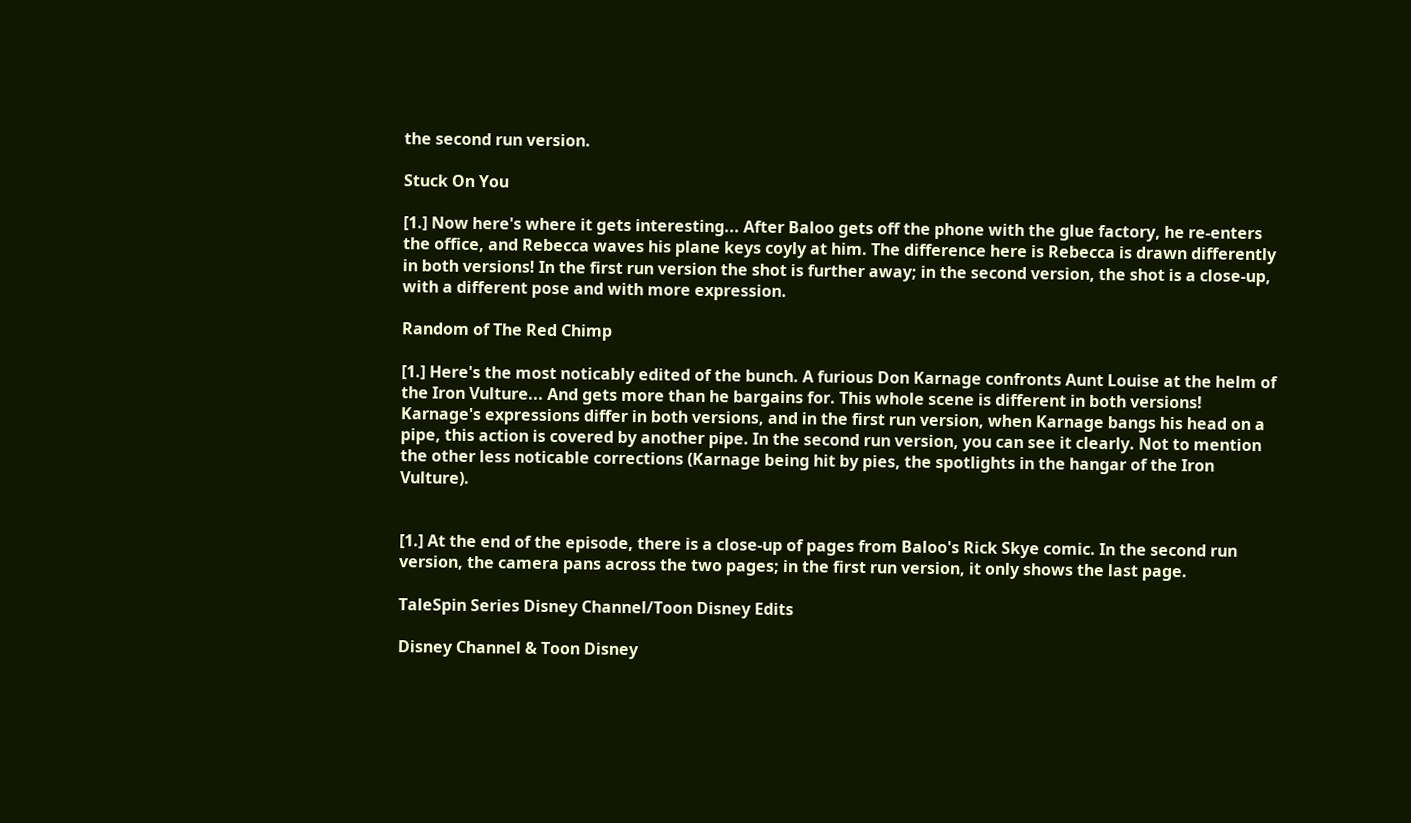the second run version.

Stuck On You

[1.] Now here's where it gets interesting... After Baloo gets off the phone with the glue factory, he re-enters the office, and Rebecca waves his plane keys coyly at him. The difference here is Rebecca is drawn differently in both versions! In the first run version the shot is further away; in the second version, the shot is a close-up, with a different pose and with more expression.

Random of The Red Chimp

[1.] Here's the most noticably edited of the bunch. A furious Don Karnage confronts Aunt Louise at the helm of the Iron Vulture... And gets more than he bargains for. This whole scene is different in both versions! Karnage's expressions differ in both versions, and in the first run version, when Karnage bangs his head on a pipe, this action is covered by another pipe. In the second run version, you can see it clearly. Not to mention the other less noticable corrections (Karnage being hit by pies, the spotlights in the hangar of the Iron Vulture).


[1.] At the end of the episode, there is a close-up of pages from Baloo's Rick Skye comic. In the second run version, the camera pans across the two pages; in the first run version, it only shows the last page.

TaleSpin Series Disney Channel/Toon Disney Edits

Disney Channel & Toon Disney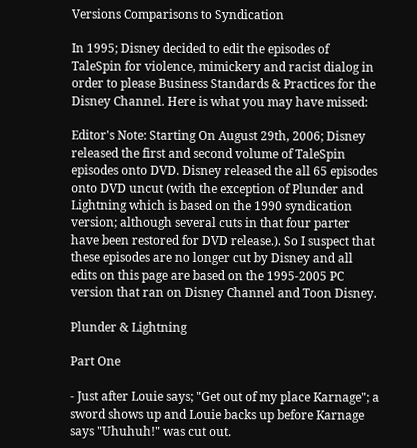Versions Comparisons to Syndication

In 1995; Disney decided to edit the episodes of TaleSpin for violence, mimickery and racist dialog in order to please Business Standards & Practices for the Disney Channel. Here is what you may have missed:

Editor's Note: Starting On August 29th, 2006; Disney released the first and second volume of TaleSpin episodes onto DVD. Disney released the all 65 episodes onto DVD uncut (with the exception of Plunder and Lightning which is based on the 1990 syndication version; although several cuts in that four parter have been restored for DVD release.). So I suspect that these episodes are no longer cut by Disney and all edits on this page are based on the 1995-2005 PC version that ran on Disney Channel and Toon Disney.

Plunder & Lightning

Part One

- Just after Louie says; "Get out of my place Karnage"; a sword shows up and Louie backs up before Karnage says "Uhuhuh!" was cut out.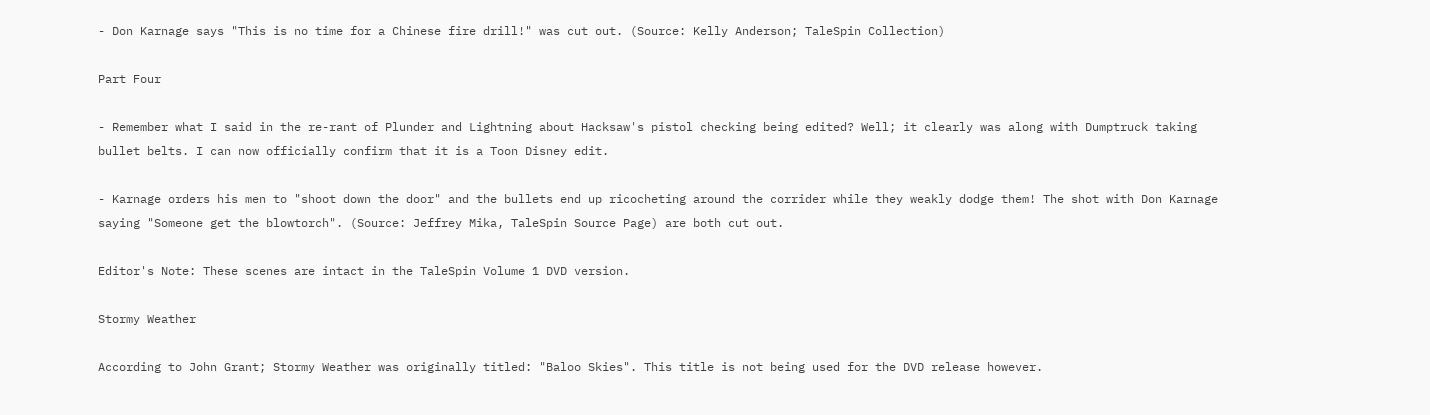- Don Karnage says "This is no time for a Chinese fire drill!" was cut out. (Source: Kelly Anderson; TaleSpin Collection)

Part Four

- Remember what I said in the re-rant of Plunder and Lightning about Hacksaw's pistol checking being edited? Well; it clearly was along with Dumptruck taking bullet belts. I can now officially confirm that it is a Toon Disney edit.

- Karnage orders his men to "shoot down the door" and the bullets end up ricocheting around the corrider while they weakly dodge them! The shot with Don Karnage saying "Someone get the blowtorch". (Source: Jeffrey Mika, TaleSpin Source Page) are both cut out.

Editor's Note: These scenes are intact in the TaleSpin Volume 1 DVD version.

Stormy Weather

According to John Grant; Stormy Weather was originally titled: "Baloo Skies". This title is not being used for the DVD release however.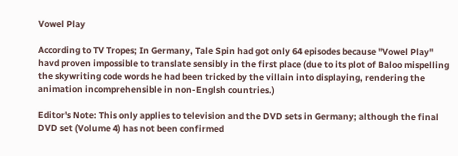Vowel Play

According to TV Tropes; In Germany, Tale Spin had got only 64 episodes because "Vowel Play" havd proven impossible to translate sensibly in the first place (due to its plot of Baloo mispelling the skywriting code words he had been tricked by the villain into displaying, rendering the animation incomprehensible in non-Englsh countries.)

Editor's Note: This only applies to television and the DVD sets in Germany; although the final DVD set (Volume 4) has not been confirmed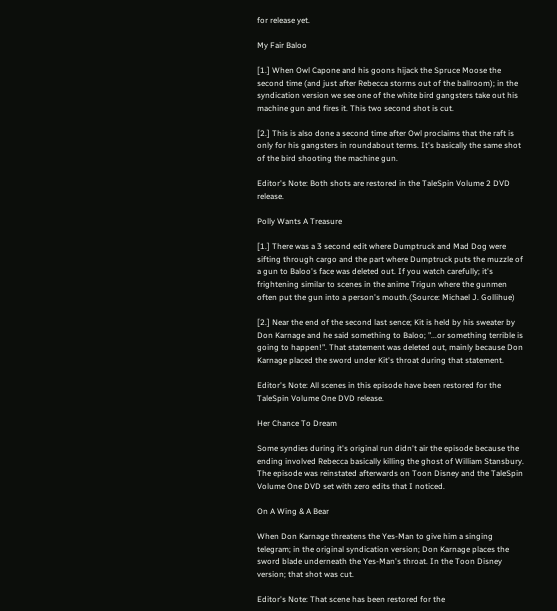for release yet.

My Fair Baloo

[1.] When Owl Capone and his goons hijack the Spruce Moose the second time (and just after Rebecca storms out of the ballroom); in the syndication version we see one of the white bird gangsters take out his machine gun and fires it. This two second shot is cut.

[2.] This is also done a second time after Owl proclaims that the raft is only for his gangsters in roundabout terms. It's basically the same shot of the bird shooting the machine gun.

Editor's Note: Both shots are restored in the TaleSpin Volume 2 DVD release.

Polly Wants A Treasure

[1.] There was a 3 second edit where Dumptruck and Mad Dog were sifting through cargo and the part where Dumptruck puts the muzzle of a gun to Baloo's face was deleted out. If you watch carefully; it's frightening similar to scenes in the anime Trigun where the gunmen often put the gun into a person's mouth.(Source: Michael J. Gollihue)

[2.] Near the end of the second last sence; Kit is held by his sweater by Don Karnage and he said something to Baloo; "...or something terrible is going to happen!". That statement was deleted out, mainly because Don Karnage placed the sword under Kit's throat during that statement.

Editor's Note: All scenes in this episode have been restored for the TaleSpin Volume One DVD release.

Her Chance To Dream

Some syndies during it's original run didn't air the episode because the ending involved Rebecca basically killing the ghost of William Stansbury. The episode was reinstated afterwards on Toon Disney and the TaleSpin Volume One DVD set with zero edits that I noticed.

On A Wing & A Bear

When Don Karnage threatens the Yes-Man to give him a singing telegram; in the original syndication version; Don Karnage places the sword blade underneath the Yes-Man's throat. In the Toon Disney version; that shot was cut.

Editor's Note: That scene has been restored for the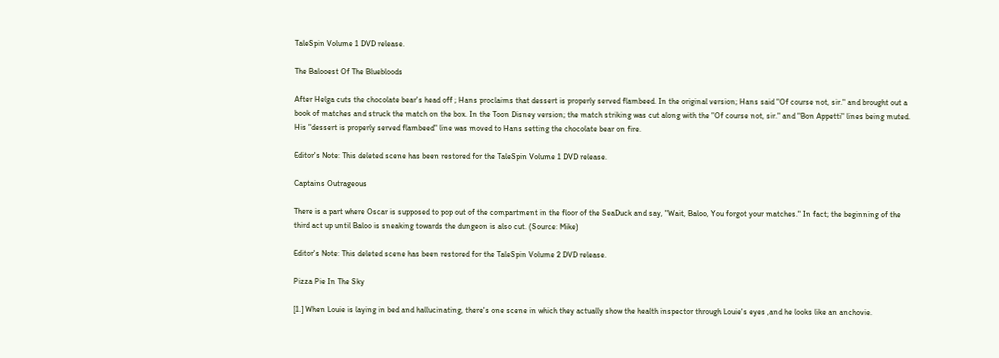TaleSpin Volume 1 DVD release.

The Balooest Of The Bluebloods

After Helga cuts the chocolate bear's head off ; Hans proclaims that dessert is properly served flambeed. In the original version; Hans said "Of course not, sir." and brought out a book of matches and struck the match on the box. In the Toon Disney version; the match striking was cut along with the "Of course not, sir." and "Bon Appetti" lines being muted. His "dessert is properly served flambeed" line was moved to Hans setting the chocolate bear on fire.

Editor's Note: This deleted scene has been restored for the TaleSpin Volume 1 DVD release.

Captains Outrageous

There is a part where Oscar is supposed to pop out of the compartment in the floor of the SeaDuck and say, "Wait, Baloo, You forgot your matches." In fact; the beginning of the third act up until Baloo is sneaking towards the dungeon is also cut. (Source: Mike)

Editor's Note: This deleted scene has been restored for the TaleSpin Volume 2 DVD release.

Pizza Pie In The Sky

[1.] When Louie is laying in bed and hallucinating, there's one scene in which they actually show the health inspector through Louie's eyes ,and he looks like an anchovie.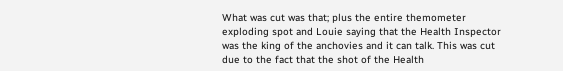What was cut was that; plus the entire themometer exploding spot and Louie saying that the Health Inspector was the king of the anchovies and it can talk. This was cut due to the fact that the shot of the Health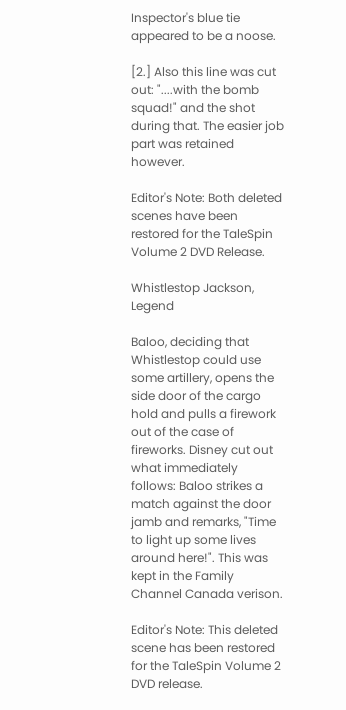Inspector's blue tie appeared to be a noose.

[2.] Also this line was cut out: "....with the bomb squad!" and the shot during that. The easier job part was retained however.

Editor's Note: Both deleted scenes have been restored for the TaleSpin Volume 2 DVD Release.

Whistlestop Jackson, Legend

Baloo, deciding that Whistlestop could use some artillery, opens the side door of the cargo hold and pulls a firework out of the case of fireworks. Disney cut out what immediately follows: Baloo strikes a match against the door jamb and remarks, "Time to light up some lives around here!". This was kept in the Family Channel Canada verison.

Editor's Note: This deleted scene has been restored for the TaleSpin Volume 2 DVD release.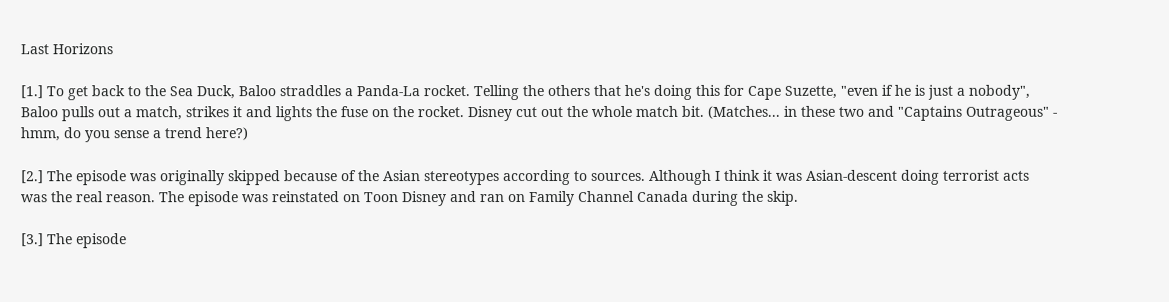Last Horizons

[1.] To get back to the Sea Duck, Baloo straddles a Panda-La rocket. Telling the others that he's doing this for Cape Suzette, "even if he is just a nobody", Baloo pulls out a match, strikes it and lights the fuse on the rocket. Disney cut out the whole match bit. (Matches... in these two and "Captains Outrageous" - hmm, do you sense a trend here?)

[2.] The episode was originally skipped because of the Asian stereotypes according to sources. Although I think it was Asian-descent doing terrorist acts was the real reason. The episode was reinstated on Toon Disney and ran on Family Channel Canada during the skip.

[3.] The episode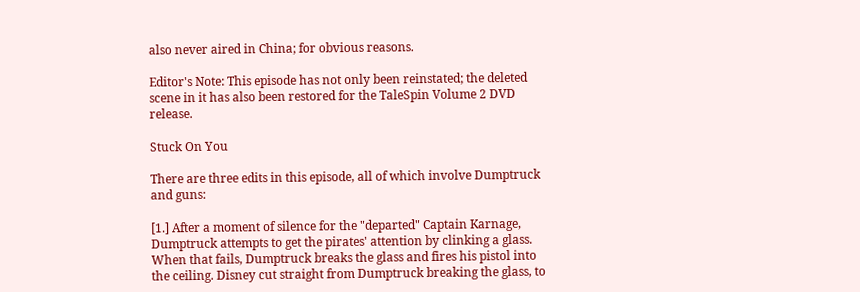also never aired in China; for obvious reasons.

Editor's Note: This episode has not only been reinstated; the deleted scene in it has also been restored for the TaleSpin Volume 2 DVD release.

Stuck On You

There are three edits in this episode, all of which involve Dumptruck and guns:

[1.] After a moment of silence for the "departed" Captain Karnage, Dumptruck attempts to get the pirates' attention by clinking a glass. When that fails, Dumptruck breaks the glass and fires his pistol into the ceiling. Disney cut straight from Dumptruck breaking the glass, to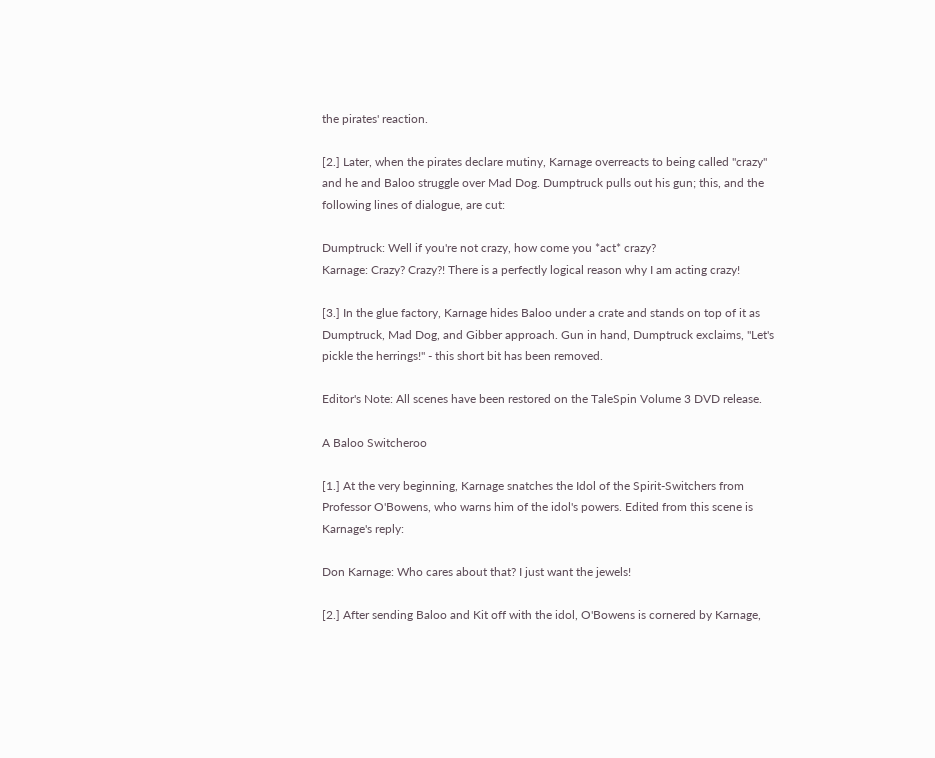the pirates' reaction.

[2.] Later, when the pirates declare mutiny, Karnage overreacts to being called "crazy" and he and Baloo struggle over Mad Dog. Dumptruck pulls out his gun; this, and the following lines of dialogue, are cut:

Dumptruck: Well if you're not crazy, how come you *act* crazy?
Karnage: Crazy? Crazy?! There is a perfectly logical reason why I am acting crazy!

[3.] In the glue factory, Karnage hides Baloo under a crate and stands on top of it as Dumptruck, Mad Dog, and Gibber approach. Gun in hand, Dumptruck exclaims, "Let's pickle the herrings!" - this short bit has been removed.

Editor's Note: All scenes have been restored on the TaleSpin Volume 3 DVD release.

A Baloo Switcheroo

[1.] At the very beginning, Karnage snatches the Idol of the Spirit-Switchers from Professor O'Bowens, who warns him of the idol's powers. Edited from this scene is Karnage's reply:

Don Karnage: Who cares about that? I just want the jewels!

[2.] After sending Baloo and Kit off with the idol, O'Bowens is cornered by Karnage,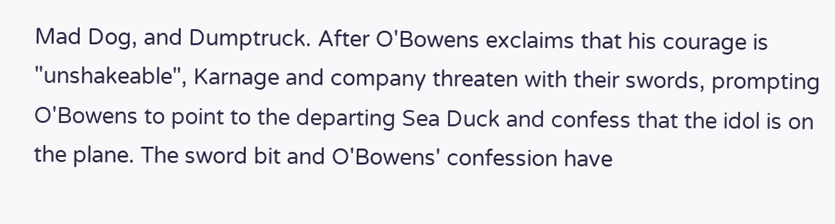Mad Dog, and Dumptruck. After O'Bowens exclaims that his courage is "unshakeable", Karnage and company threaten with their swords, prompting O'Bowens to point to the departing Sea Duck and confess that the idol is on the plane. The sword bit and O'Bowens' confession have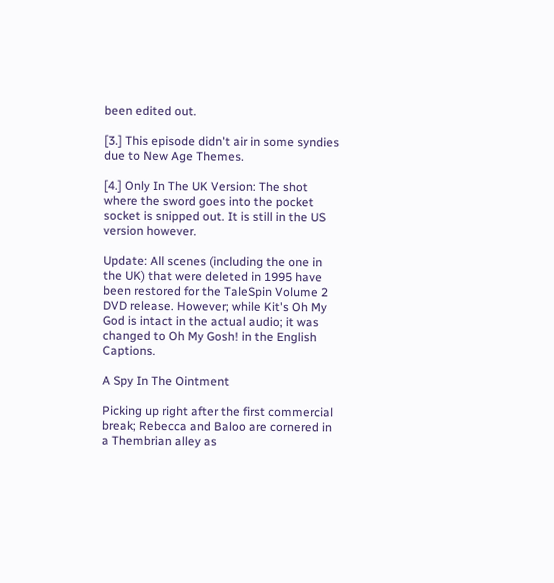been edited out.

[3.] This episode didn't air in some syndies due to New Age Themes.

[4.] Only In The UK Version: The shot where the sword goes into the pocket socket is snipped out. It is still in the US version however.

Update: All scenes (including the one in the UK) that were deleted in 1995 have been restored for the TaleSpin Volume 2 DVD release. However; while Kit's Oh My God is intact in the actual audio; it was changed to Oh My Gosh! in the English Captions.

A Spy In The Ointment

Picking up right after the first commercial break; Rebecca and Baloo are cornered in a Thembrian alley as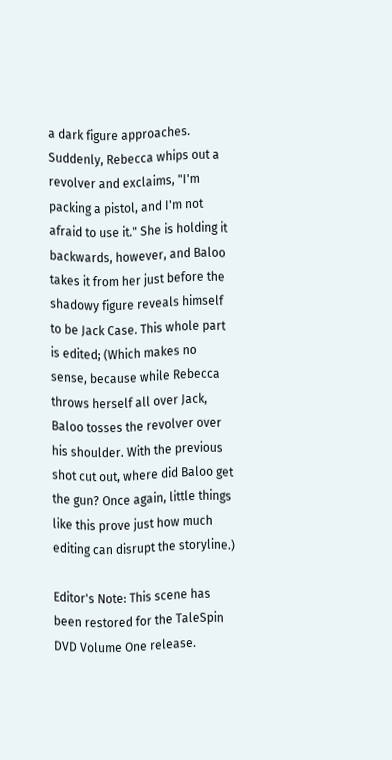a dark figure approaches. Suddenly, Rebecca whips out a revolver and exclaims, "I'm packing a pistol, and I'm not afraid to use it." She is holding it backwards, however, and Baloo takes it from her just before the shadowy figure reveals himself to be Jack Case. This whole part is edited; (Which makes no sense, because while Rebecca throws herself all over Jack, Baloo tosses the revolver over his shoulder. With the previous shot cut out, where did Baloo get the gun? Once again, little things like this prove just how much editing can disrupt the storyline.)

Editor's Note: This scene has been restored for the TaleSpin DVD Volume One release.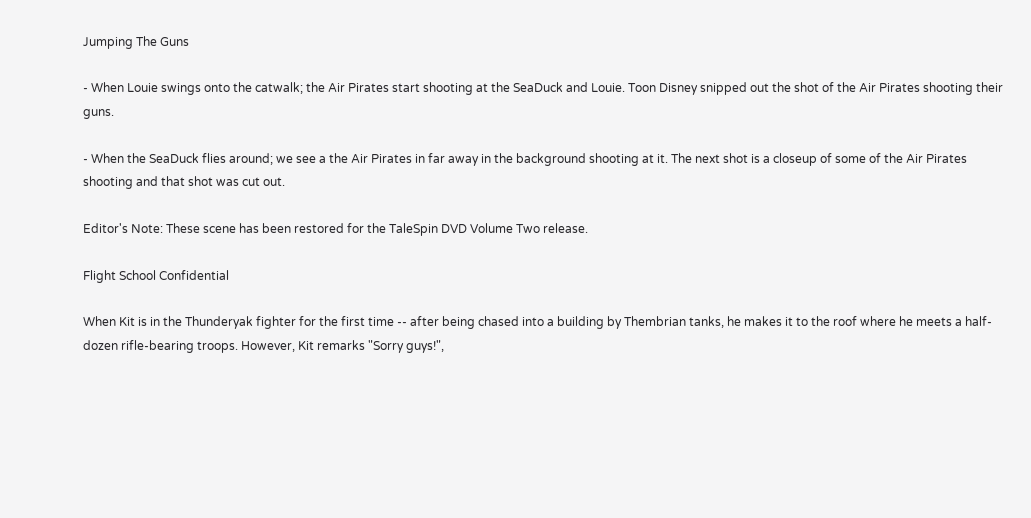Jumping The Guns

- When Louie swings onto the catwalk; the Air Pirates start shooting at the SeaDuck and Louie. Toon Disney snipped out the shot of the Air Pirates shooting their guns.

- When the SeaDuck flies around; we see a the Air Pirates in far away in the background shooting at it. The next shot is a closeup of some of the Air Pirates shooting and that shot was cut out.

Editor's Note: These scene has been restored for the TaleSpin DVD Volume Two release.

Flight School Confidential

When Kit is in the Thunderyak fighter for the first time -- after being chased into a building by Thembrian tanks, he makes it to the roof where he meets a half-dozen rifle-bearing troops. However, Kit remarks "Sorry guys!",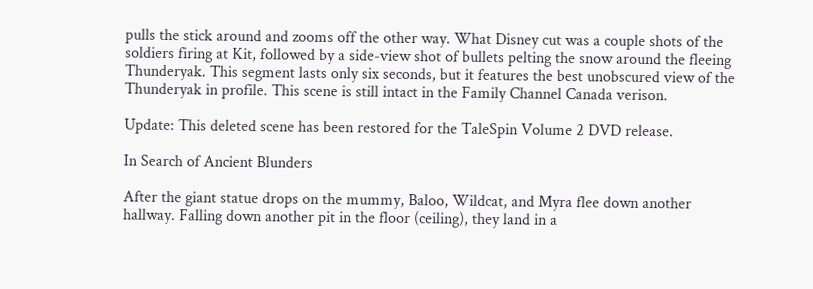pulls the stick around and zooms off the other way. What Disney cut was a couple shots of the soldiers firing at Kit, followed by a side-view shot of bullets pelting the snow around the fleeing Thunderyak. This segment lasts only six seconds, but it features the best unobscured view of the Thunderyak in profile. This scene is still intact in the Family Channel Canada verison.

Update: This deleted scene has been restored for the TaleSpin Volume 2 DVD release.

In Search of Ancient Blunders

After the giant statue drops on the mummy, Baloo, Wildcat, and Myra flee down another hallway. Falling down another pit in the floor (ceiling), they land in a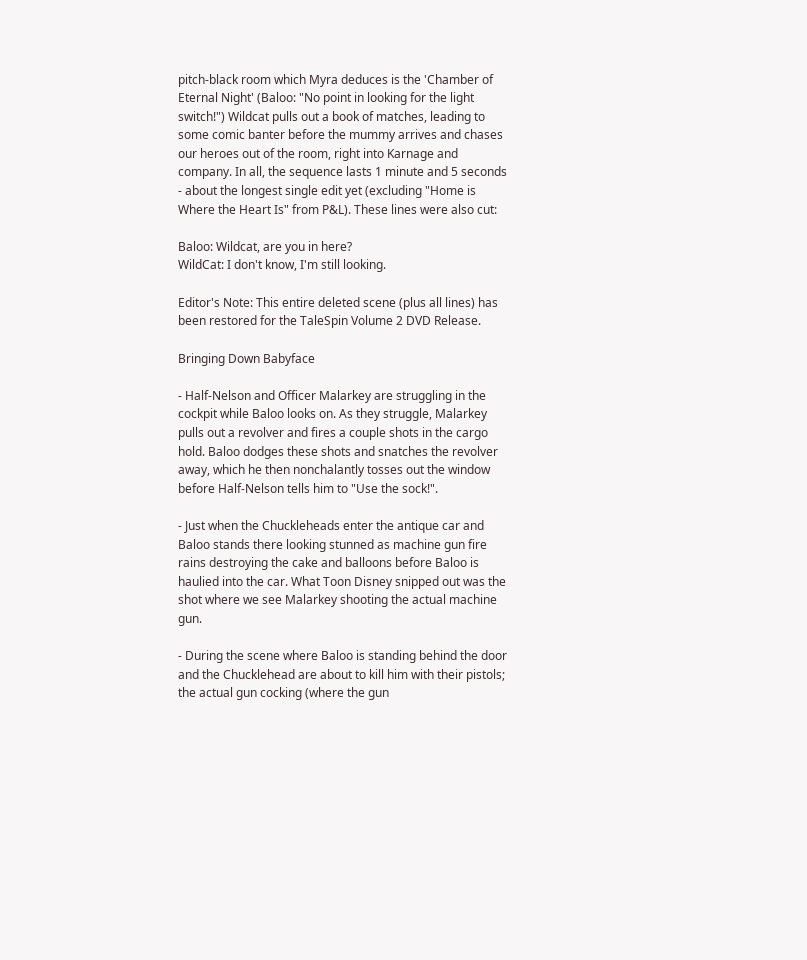pitch-black room which Myra deduces is the 'Chamber of Eternal Night' (Baloo: "No point in looking for the light switch!") Wildcat pulls out a book of matches, leading to some comic banter before the mummy arrives and chases our heroes out of the room, right into Karnage and company. In all, the sequence lasts 1 minute and 5 seconds - about the longest single edit yet (excluding "Home is Where the Heart Is" from P&L). These lines were also cut:

Baloo: Wildcat, are you in here?
WildCat: I don't know, I'm still looking.

Editor's Note: This entire deleted scene (plus all lines) has been restored for the TaleSpin Volume 2 DVD Release.

Bringing Down Babyface

- Half-Nelson and Officer Malarkey are struggling in the cockpit while Baloo looks on. As they struggle, Malarkey pulls out a revolver and fires a couple shots in the cargo hold. Baloo dodges these shots and snatches the revolver away, which he then nonchalantly tosses out the window before Half-Nelson tells him to "Use the sock!".

- Just when the Chuckleheads enter the antique car and Baloo stands there looking stunned as machine gun fire rains destroying the cake and balloons before Baloo is haulied into the car. What Toon Disney snipped out was the shot where we see Malarkey shooting the actual machine gun.

- During the scene where Baloo is standing behind the door and the Chucklehead are about to kill him with their pistols; the actual gun cocking (where the gun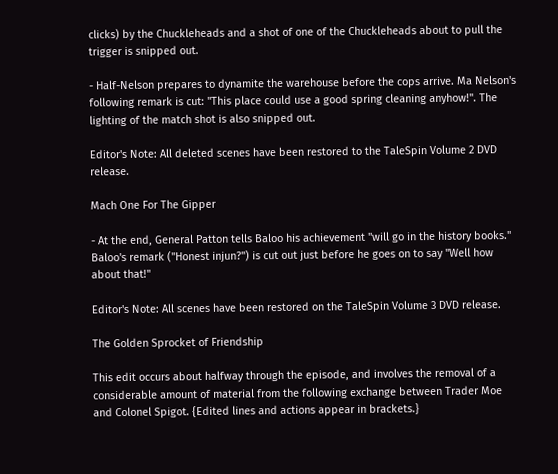clicks) by the Chuckleheads and a shot of one of the Chuckleheads about to pull the trigger is snipped out.

- Half-Nelson prepares to dynamite the warehouse before the cops arrive. Ma Nelson's following remark is cut: "This place could use a good spring cleaning anyhow!". The lighting of the match shot is also snipped out.

Editor's Note: All deleted scenes have been restored to the TaleSpin Volume 2 DVD release.

Mach One For The Gipper

- At the end, General Patton tells Baloo his achievement "will go in the history books." Baloo's remark ("Honest injun?") is cut out just before he goes on to say "Well how about that!"

Editor's Note: All scenes have been restored on the TaleSpin Volume 3 DVD release.

The Golden Sprocket of Friendship

This edit occurs about halfway through the episode, and involves the removal of a considerable amount of material from the following exchange between Trader Moe and Colonel Spigot. {Edited lines and actions appear in brackets.}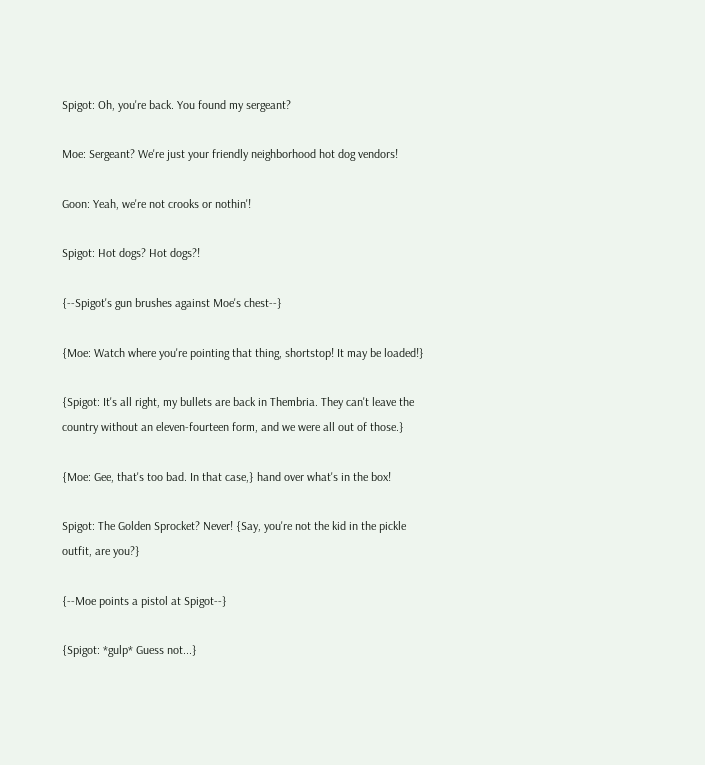Spigot: Oh, you're back. You found my sergeant?

Moe: Sergeant? We're just your friendly neighborhood hot dog vendors!

Goon: Yeah, we're not crooks or nothin'!

Spigot: Hot dogs? Hot dogs?!

{--Spigot's gun brushes against Moe's chest--}

{Moe: Watch where you're pointing that thing, shortstop! It may be loaded!}

{Spigot: It's all right, my bullets are back in Thembria. They can't leave the country without an eleven-fourteen form, and we were all out of those.}

{Moe: Gee, that's too bad. In that case,} hand over what's in the box!

Spigot: The Golden Sprocket? Never! {Say, you're not the kid in the pickle outfit, are you?}

{--Moe points a pistol at Spigot--}

{Spigot: *gulp* Guess not...}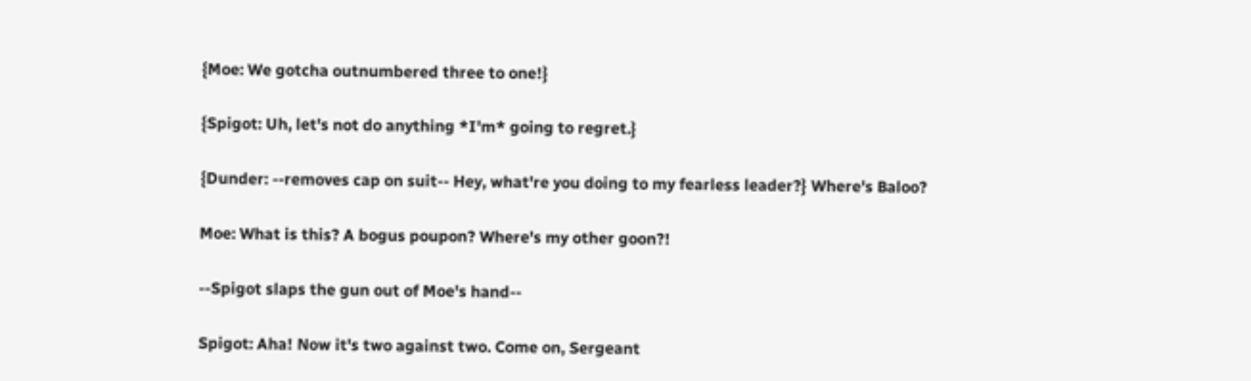{Moe: We gotcha outnumbered three to one!}

{Spigot: Uh, let's not do anything *I'm* going to regret.}

{Dunder: --removes cap on suit-- Hey, what're you doing to my fearless leader?} Where's Baloo?

Moe: What is this? A bogus poupon? Where's my other goon?!

--Spigot slaps the gun out of Moe's hand--

Spigot: Aha! Now it's two against two. Come on, Sergeant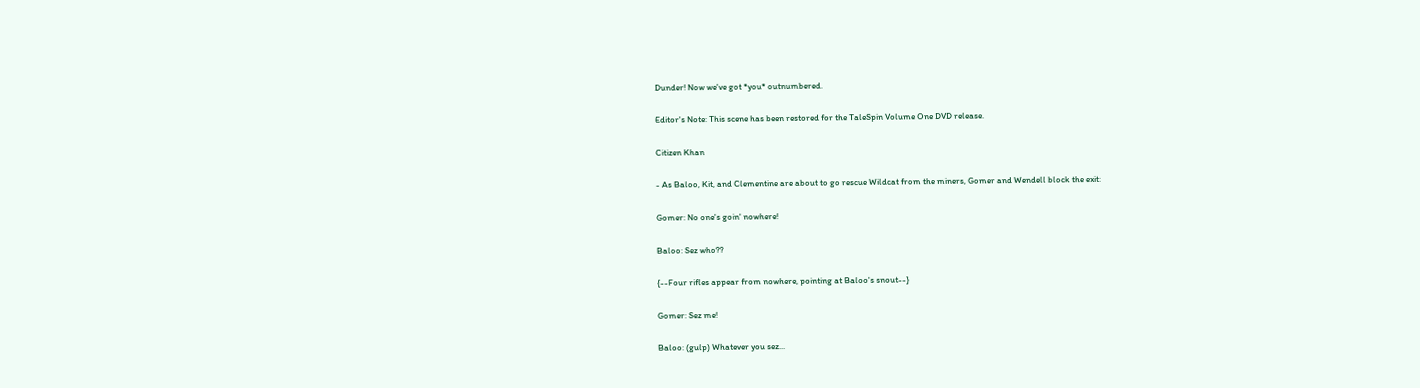Dunder! Now we've got *you* outnumbered.

Editor's Note: This scene has been restored for the TaleSpin Volume One DVD release.

Citizen Khan

- As Baloo, Kit, and Clementine are about to go rescue Wildcat from the miners, Gomer and Wendell block the exit:

Gomer: No one's goin' nowhere!

Baloo: Sez who??

{--Four rifles appear from nowhere, pointing at Baloo's snout--}

Gomer: Sez me!

Baloo: (gulp) Whatever you sez...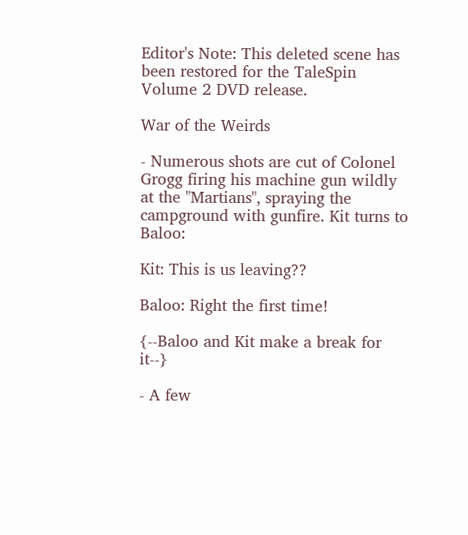Editor's Note: This deleted scene has been restored for the TaleSpin Volume 2 DVD release.

War of the Weirds

- Numerous shots are cut of Colonel Grogg firing his machine gun wildly at the "Martians", spraying the campground with gunfire. Kit turns to Baloo:

Kit: This is us leaving??

Baloo: Right the first time!

{--Baloo and Kit make a break for it--}

- A few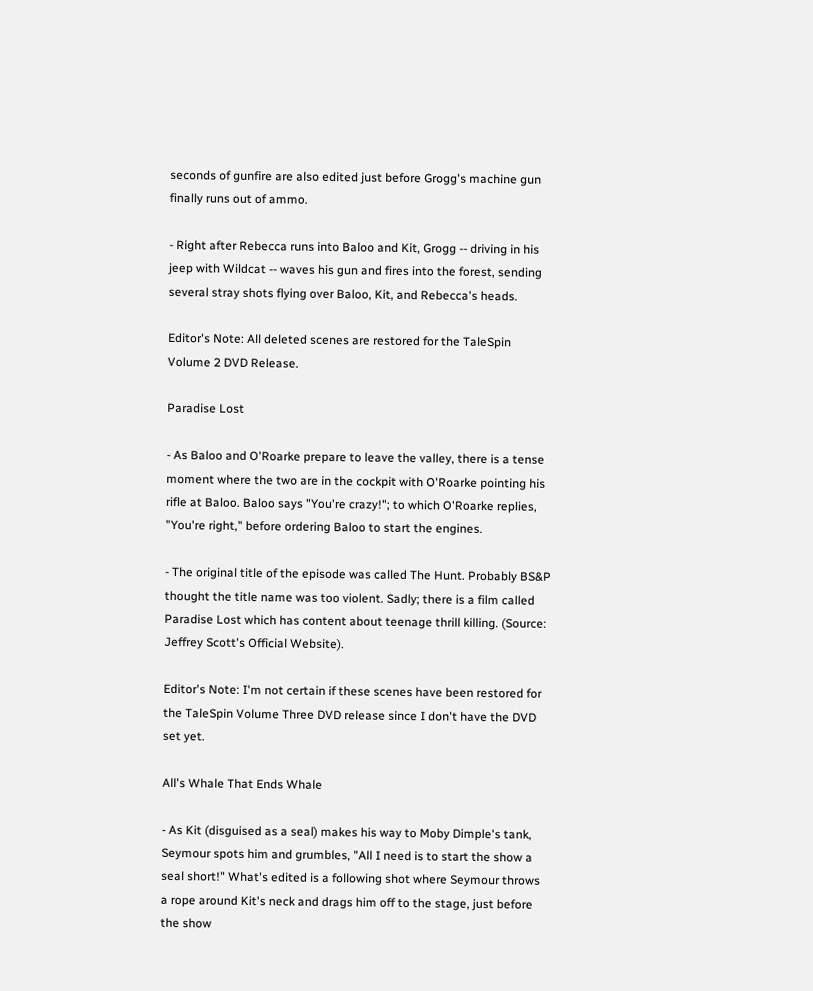seconds of gunfire are also edited just before Grogg's machine gun finally runs out of ammo.

- Right after Rebecca runs into Baloo and Kit, Grogg -- driving in his jeep with Wildcat -- waves his gun and fires into the forest, sending several stray shots flying over Baloo, Kit, and Rebecca's heads.

Editor's Note: All deleted scenes are restored for the TaleSpin Volume 2 DVD Release.

Paradise Lost

- As Baloo and O'Roarke prepare to leave the valley, there is a tense moment where the two are in the cockpit with O'Roarke pointing his rifle at Baloo. Baloo says "You're crazy!"; to which O'Roarke replies, "You're right," before ordering Baloo to start the engines.

- The original title of the episode was called The Hunt. Probably BS&P thought the title name was too violent. Sadly; there is a film called Paradise Lost which has content about teenage thrill killing. (Source: Jeffrey Scott's Official Website).

Editor's Note: I'm not certain if these scenes have been restored for the TaleSpin Volume Three DVD release since I don't have the DVD set yet.

All's Whale That Ends Whale

- As Kit (disguised as a seal) makes his way to Moby Dimple's tank, Seymour spots him and grumbles, "All I need is to start the show a seal short!" What's edited is a following shot where Seymour throws a rope around Kit's neck and drags him off to the stage, just before the show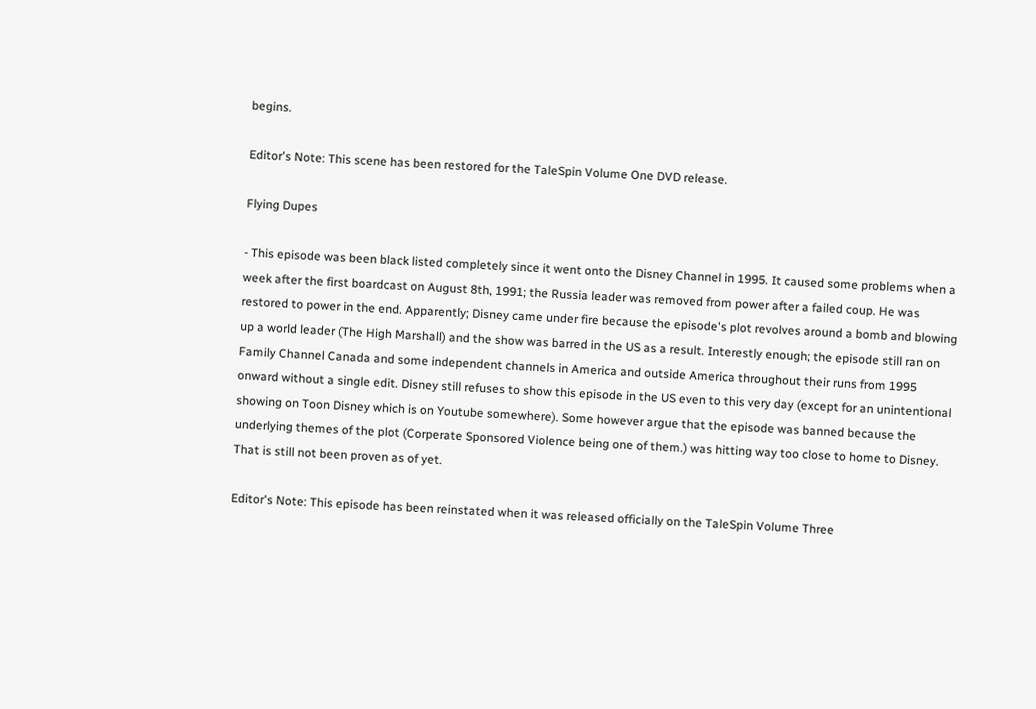begins.

Editor's Note: This scene has been restored for the TaleSpin Volume One DVD release.

Flying Dupes

- This episode was been black listed completely since it went onto the Disney Channel in 1995. It caused some problems when a week after the first boardcast on August 8th, 1991; the Russia leader was removed from power after a failed coup. He was restored to power in the end. Apparently; Disney came under fire because the episode's plot revolves around a bomb and blowing up a world leader (The High Marshall) and the show was barred in the US as a result. Interestly enough; the episode still ran on Family Channel Canada and some independent channels in America and outside America throughout their runs from 1995 onward without a single edit. Disney still refuses to show this episode in the US even to this very day (except for an unintentional showing on Toon Disney which is on Youtube somewhere). Some however argue that the episode was banned because the underlying themes of the plot (Corperate Sponsored Violence being one of them.) was hitting way too close to home to Disney. That is still not been proven as of yet.

Editor's Note: This episode has been reinstated when it was released officially on the TaleSpin Volume Three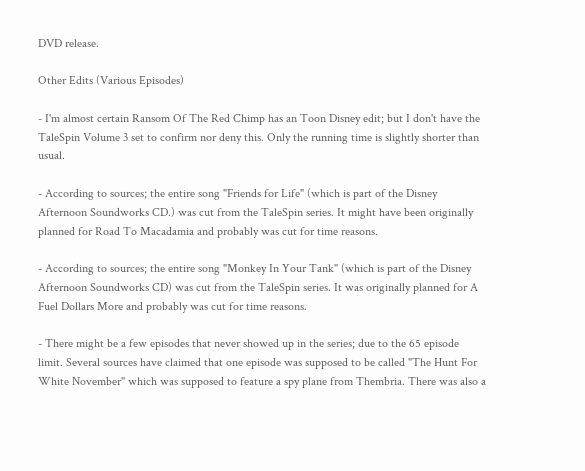DVD release.

Other Edits (Various Episodes)

- I'm almost certain Ransom Of The Red Chimp has an Toon Disney edit; but I don't have the TaleSpin Volume 3 set to confirm nor deny this. Only the running time is slightly shorter than usual.

- According to sources; the entire song "Friends for Life" (which is part of the Disney Afternoon Soundworks CD.) was cut from the TaleSpin series. It might have been originally planned for Road To Macadamia and probably was cut for time reasons.

- According to sources; the entire song "Monkey In Your Tank" (which is part of the Disney Afternoon Soundworks CD) was cut from the TaleSpin series. It was originally planned for A Fuel Dollars More and probably was cut for time reasons.

- There might be a few episodes that never showed up in the series; due to the 65 episode limit. Several sources have claimed that one episode was supposed to be called "The Hunt For White November" which was supposed to feature a spy plane from Thembria. There was also a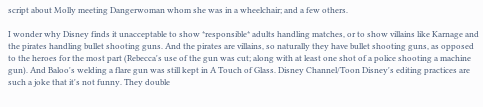script about Molly meeting Dangerwoman whom she was in a wheelchair; and a few others.

I wonder why Disney finds it unacceptable to show *responsible* adults handling matches, or to show villains like Karnage and the pirates handling bullet shooting guns. And the pirates are villains, so naturally they have bullet shooting guns, as opposed to the heroes for the most part (Rebecca's use of the gun was cut; along with at least one shot of a police shooting a machine gun). And Baloo's welding a flare gun was still kept in A Touch of Glass. Disney Channel/Toon Disney's editing practices are such a joke that it's not funny. They double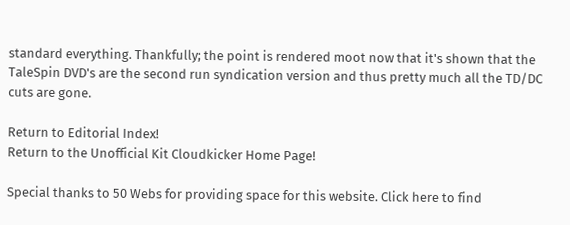standard everything. Thankfully; the point is rendered moot now that it's shown that the TaleSpin DVD's are the second run syndication version and thus pretty much all the TD/DC cuts are gone.

Return to Editorial Index!
Return to the Unofficial Kit Cloudkicker Home Page!

Special thanks to 50 Webs for providing space for this website. Click here to find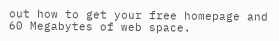out how to get your free homepage and 60 Megabytes of web space.